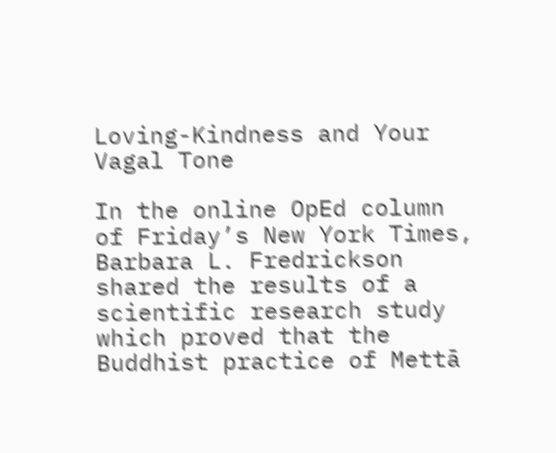Loving-Kindness and Your Vagal Tone

In the online OpEd column of Friday’s New York Times, Barbara L. Fredrickson shared the results of a scientific research study which proved that the Buddhist practice of Mettā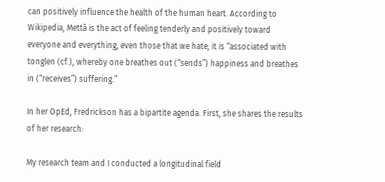can positively influence the health of the human heart. According to Wikipedia, Mettā is the act of feeling tenderly and positively toward everyone and everything, even those that we hate; it is “associated with tonglen (cf.), whereby one breathes out (“sends”) happiness and breathes in (“receives”) suffering.”

In her OpEd, Fredrickson has a bipartite agenda. First, she shares the results of her research:

My research team and I conducted a longitudinal field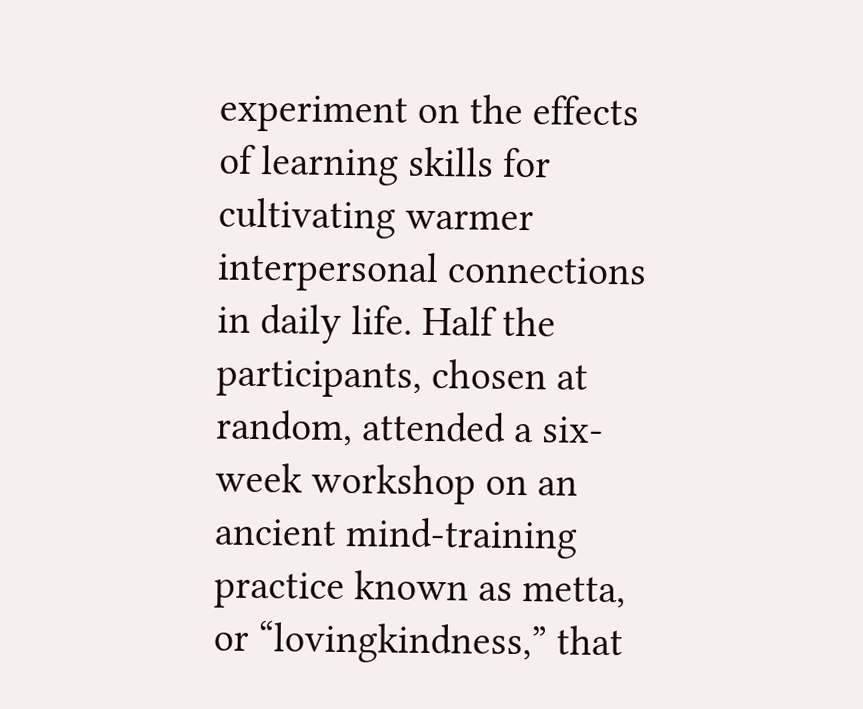experiment on the effects of learning skills for cultivating warmer interpersonal connections in daily life. Half the participants, chosen at random, attended a six-week workshop on an ancient mind-training practice known as metta, or “lovingkindness,” that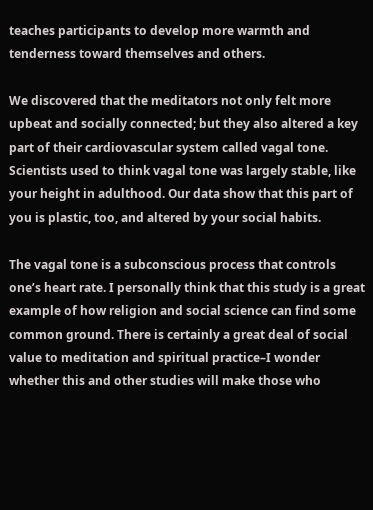teaches participants to develop more warmth and tenderness toward themselves and others.

We discovered that the meditators not only felt more upbeat and socially connected; but they also altered a key part of their cardiovascular system called vagal tone. Scientists used to think vagal tone was largely stable, like your height in adulthood. Our data show that this part of you is plastic, too, and altered by your social habits.

The vagal tone is a subconscious process that controls one’s heart rate. I personally think that this study is a great example of how religion and social science can find some common ground. There is certainly a great deal of social value to meditation and spiritual practice–I wonder whether this and other studies will make those who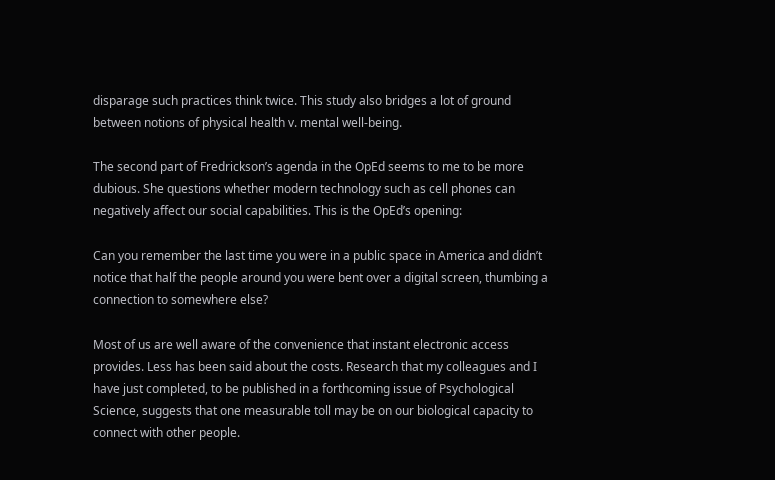disparage such practices think twice. This study also bridges a lot of ground between notions of physical health v. mental well-being.

The second part of Fredrickson’s agenda in the OpEd seems to me to be more dubious. She questions whether modern technology such as cell phones can negatively affect our social capabilities. This is the OpEd’s opening:

Can you remember the last time you were in a public space in America and didn’t notice that half the people around you were bent over a digital screen, thumbing a connection to somewhere else?

Most of us are well aware of the convenience that instant electronic access provides. Less has been said about the costs. Research that my colleagues and I have just completed, to be published in a forthcoming issue of Psychological Science, suggests that one measurable toll may be on our biological capacity to connect with other people.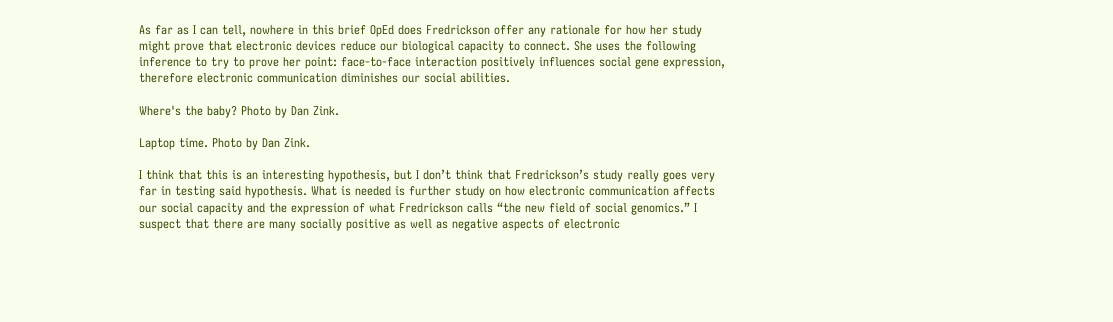As far as I can tell, nowhere in this brief OpEd does Fredrickson offer any rationale for how her study might prove that electronic devices reduce our biological capacity to connect. She uses the following inference to try to prove her point: face-to-face interaction positively influences social gene expression, therefore electronic communication diminishes our social abilities.

Where's the baby? Photo by Dan Zink.

Laptop time. Photo by Dan Zink.

I think that this is an interesting hypothesis, but I don’t think that Fredrickson’s study really goes very far in testing said hypothesis. What is needed is further study on how electronic communication affects our social capacity and the expression of what Fredrickson calls “the new field of social genomics.” I suspect that there are many socially positive as well as negative aspects of electronic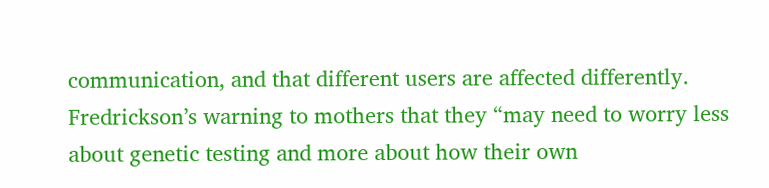communication, and that different users are affected differently. Fredrickson’s warning to mothers that they “may need to worry less about genetic testing and more about how their own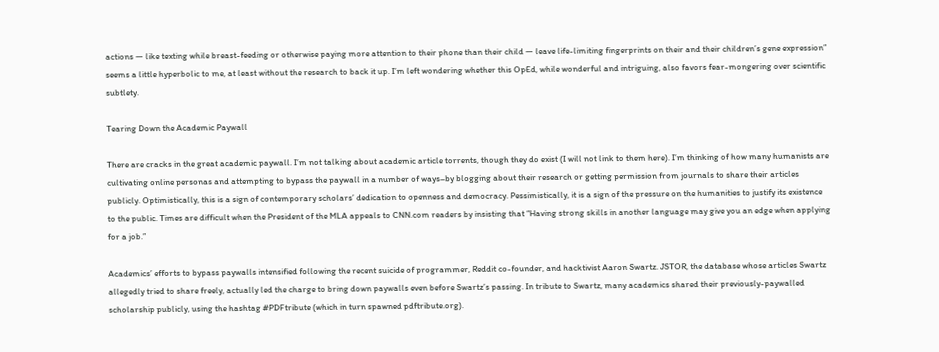actions — like texting while breast-feeding or otherwise paying more attention to their phone than their child — leave life-limiting fingerprints on their and their children’s gene expression” seems a little hyperbolic to me, at least without the research to back it up. I’m left wondering whether this OpEd, while wonderful and intriguing, also favors fear-mongering over scientific subtlety.

Tearing Down the Academic Paywall

There are cracks in the great academic paywall. I’m not talking about academic article torrents, though they do exist (I will not link to them here). I’m thinking of how many humanists are cultivating online personas and attempting to bypass the paywall in a number of ways–by blogging about their research or getting permission from journals to share their articles publicly. Optimistically, this is a sign of contemporary scholars’ dedication to openness and democracy. Pessimistically, it is a sign of the pressure on the humanities to justify its existence to the public. Times are difficult when the President of the MLA appeals to CNN.com readers by insisting that “Having strong skills in another language may give you an edge when applying for a job.”

Academics’ efforts to bypass paywalls intensified following the recent suicide of programmer, Reddit co-founder, and hacktivist Aaron Swartz. JSTOR, the database whose articles Swartz allegedly tried to share freely, actually led the charge to bring down paywalls even before Swartz’s passing. In tribute to Swartz, many academics shared their previously-paywalled scholarship publicly, using the hashtag #PDFtribute (which in turn spawned pdftribute.org).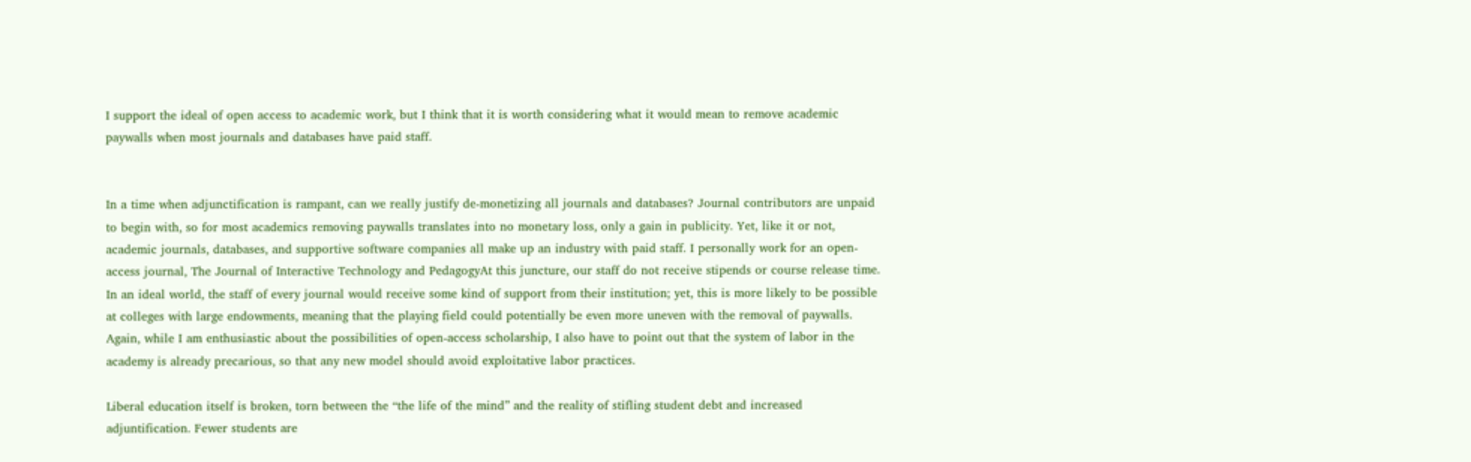I support the ideal of open access to academic work, but I think that it is worth considering what it would mean to remove academic paywalls when most journals and databases have paid staff.


In a time when adjunctification is rampant, can we really justify de-monetizing all journals and databases? Journal contributors are unpaid to begin with, so for most academics removing paywalls translates into no monetary loss, only a gain in publicity. Yet, like it or not, academic journals, databases, and supportive software companies all make up an industry with paid staff. I personally work for an open-access journal, The Journal of Interactive Technology and PedagogyAt this juncture, our staff do not receive stipends or course release time. In an ideal world, the staff of every journal would receive some kind of support from their institution; yet, this is more likely to be possible at colleges with large endowments, meaning that the playing field could potentially be even more uneven with the removal of paywalls. Again, while I am enthusiastic about the possibilities of open-access scholarship, I also have to point out that the system of labor in the academy is already precarious, so that any new model should avoid exploitative labor practices.

Liberal education itself is broken, torn between the “the life of the mind” and the reality of stifling student debt and increased adjuntification. Fewer students are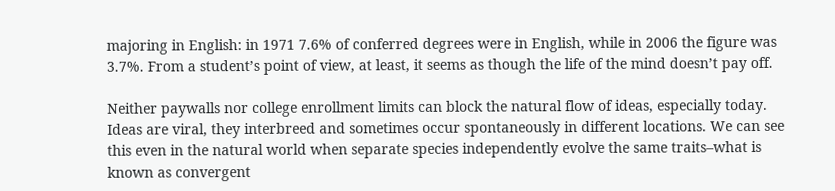majoring in English: in 1971 7.6% of conferred degrees were in English, while in 2006 the figure was 3.7%. From a student’s point of view, at least, it seems as though the life of the mind doesn’t pay off.

Neither paywalls nor college enrollment limits can block the natural flow of ideas, especially today. Ideas are viral, they interbreed and sometimes occur spontaneously in different locations. We can see this even in the natural world when separate species independently evolve the same traits–what is known as convergent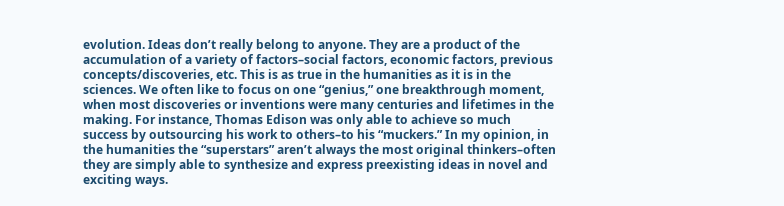evolution. Ideas don’t really belong to anyone. They are a product of the accumulation of a variety of factors–social factors, economic factors, previous concepts/discoveries, etc. This is as true in the humanities as it is in the sciences. We often like to focus on one “genius,” one breakthrough moment, when most discoveries or inventions were many centuries and lifetimes in the making. For instance, Thomas Edison was only able to achieve so much success by outsourcing his work to others–to his “muckers.” In my opinion, in the humanities the “superstars” aren’t always the most original thinkers–often they are simply able to synthesize and express preexisting ideas in novel and exciting ways.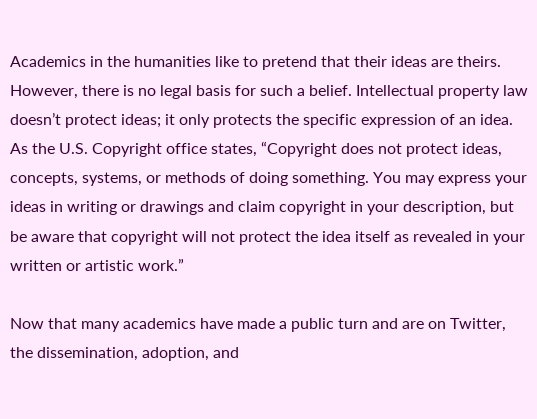Academics in the humanities like to pretend that their ideas are theirs. However, there is no legal basis for such a belief. Intellectual property law doesn’t protect ideas; it only protects the specific expression of an idea. As the U.S. Copyright office states, “Copyright does not protect ideas, concepts, systems, or methods of doing something. You may express your ideas in writing or drawings and claim copyright in your description, but be aware that copyright will not protect the idea itself as revealed in your written or artistic work.”

Now that many academics have made a public turn and are on Twitter, the dissemination, adoption, and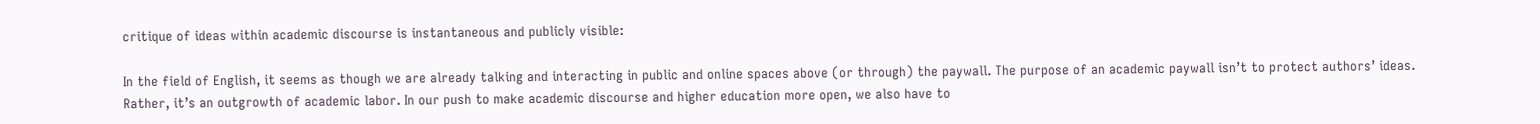critique of ideas within academic discourse is instantaneous and publicly visible:

In the field of English, it seems as though we are already talking and interacting in public and online spaces above (or through) the paywall. The purpose of an academic paywall isn’t to protect authors’ ideas. Rather, it’s an outgrowth of academic labor. In our push to make academic discourse and higher education more open, we also have to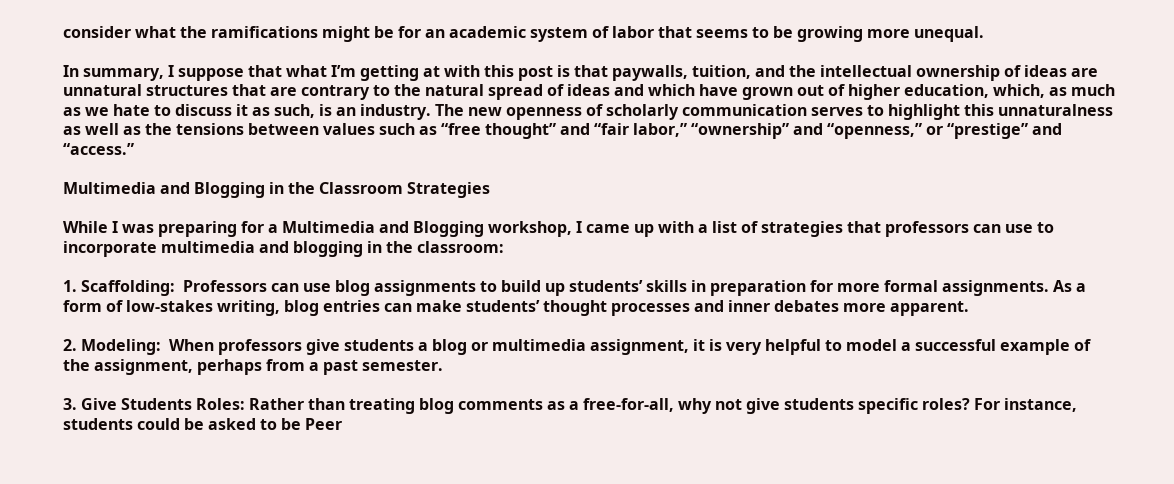consider what the ramifications might be for an academic system of labor that seems to be growing more unequal.

In summary, I suppose that what I’m getting at with this post is that paywalls, tuition, and the intellectual ownership of ideas are unnatural structures that are contrary to the natural spread of ideas and which have grown out of higher education, which, as much as we hate to discuss it as such, is an industry. The new openness of scholarly communication serves to highlight this unnaturalness as well as the tensions between values such as “free thought” and “fair labor,” “ownership” and “openness,” or “prestige” and “access.”

Multimedia and Blogging in the Classroom Strategies

While I was preparing for a Multimedia and Blogging workshop, I came up with a list of strategies that professors can use to incorporate multimedia and blogging in the classroom:

1. Scaffolding:  Professors can use blog assignments to build up students’ skills in preparation for more formal assignments. As a form of low-stakes writing, blog entries can make students’ thought processes and inner debates more apparent.

2. Modeling:  When professors give students a blog or multimedia assignment, it is very helpful to model a successful example of the assignment, perhaps from a past semester.

3. Give Students Roles: Rather than treating blog comments as a free-for-all, why not give students specific roles? For instance, students could be asked to be Peer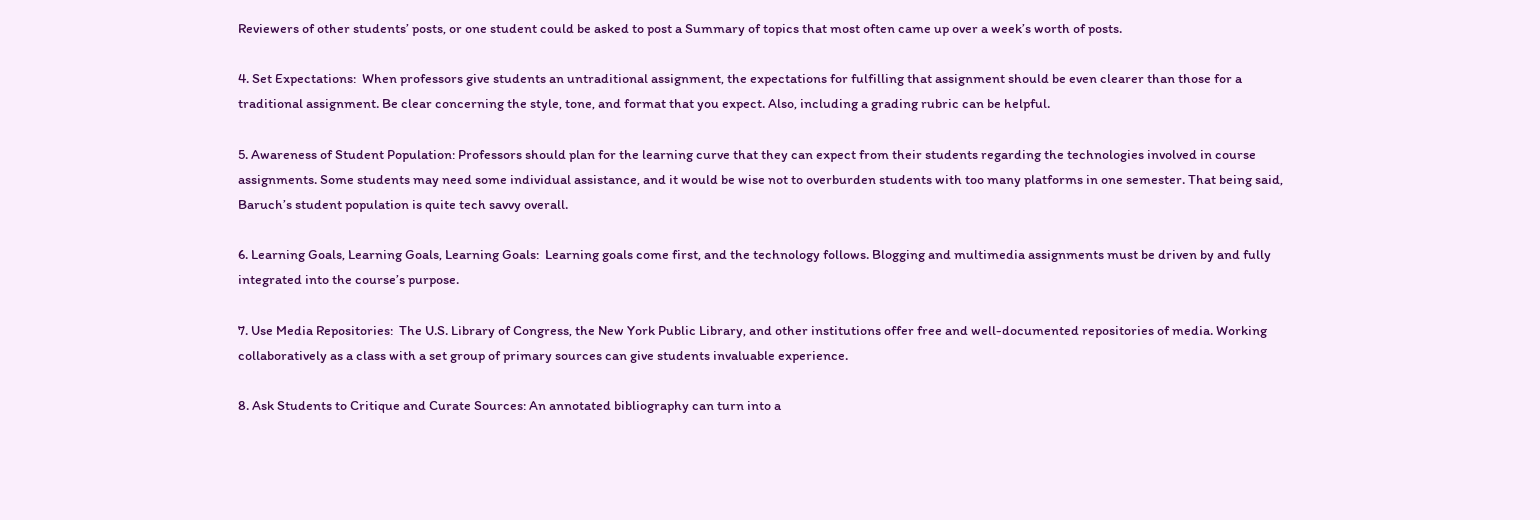Reviewers of other students’ posts, or one student could be asked to post a Summary of topics that most often came up over a week’s worth of posts.

4. Set Expectations:  When professors give students an untraditional assignment, the expectations for fulfilling that assignment should be even clearer than those for a traditional assignment. Be clear concerning the style, tone, and format that you expect. Also, including a grading rubric can be helpful.

5. Awareness of Student Population: Professors should plan for the learning curve that they can expect from their students regarding the technologies involved in course assignments. Some students may need some individual assistance, and it would be wise not to overburden students with too many platforms in one semester. That being said, Baruch’s student population is quite tech savvy overall.

6. Learning Goals, Learning Goals, Learning Goals:  Learning goals come first, and the technology follows. Blogging and multimedia assignments must be driven by and fully integrated into the course’s purpose.

7. Use Media Repositories:  The U.S. Library of Congress, the New York Public Library, and other institutions offer free and well-documented repositories of media. Working collaboratively as a class with a set group of primary sources can give students invaluable experience.

8. Ask Students to Critique and Curate Sources: An annotated bibliography can turn into a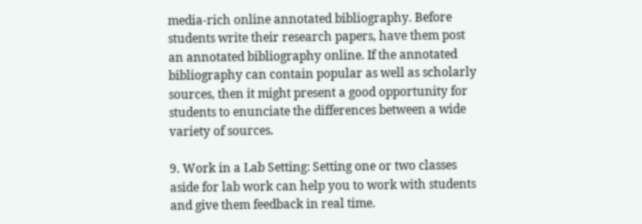media-rich online annotated bibliography. Before students write their research papers, have them post an annotated bibliography online. If the annotated bibliography can contain popular as well as scholarly sources, then it might present a good opportunity for students to enunciate the differences between a wide variety of sources.

9. Work in a Lab Setting: Setting one or two classes aside for lab work can help you to work with students and give them feedback in real time.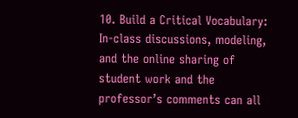10. Build a Critical Vocabulary: In-class discussions, modeling, and the online sharing of student work and the professor’s comments can all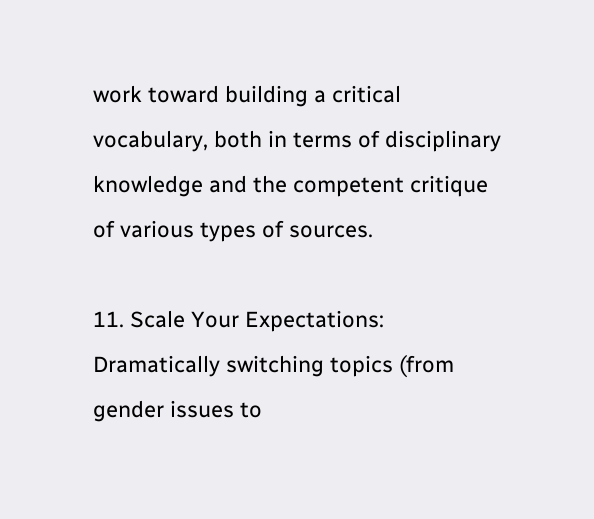work toward building a critical vocabulary, both in terms of disciplinary knowledge and the competent critique of various types of sources.

11. Scale Your Expectations:  Dramatically switching topics (from gender issues to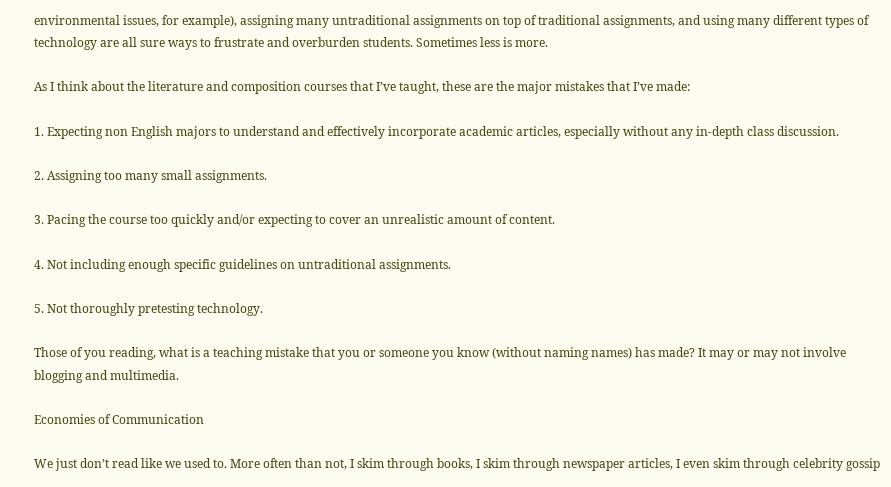environmental issues, for example), assigning many untraditional assignments on top of traditional assignments, and using many different types of technology are all sure ways to frustrate and overburden students. Sometimes less is more.

As I think about the literature and composition courses that I’ve taught, these are the major mistakes that I’ve made:

1. Expecting non English majors to understand and effectively incorporate academic articles, especially without any in-depth class discussion.

2. Assigning too many small assignments.

3. Pacing the course too quickly and/or expecting to cover an unrealistic amount of content.

4. Not including enough specific guidelines on untraditional assignments.

5. Not thoroughly pretesting technology.

Those of you reading, what is a teaching mistake that you or someone you know (without naming names) has made? It may or may not involve blogging and multimedia.

Economies of Communication

We just don’t read like we used to. More often than not, I skim through books, I skim through newspaper articles, I even skim through celebrity gossip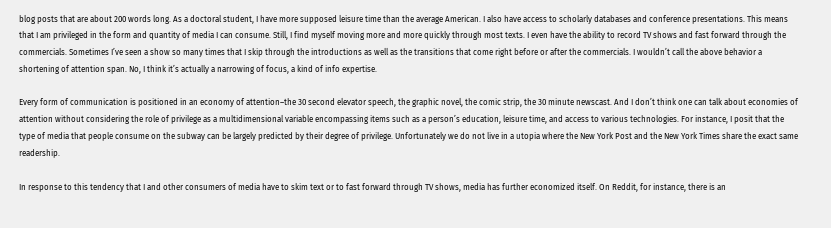blog posts that are about 200 words long. As a doctoral student, I have more supposed leisure time than the average American. I also have access to scholarly databases and conference presentations. This means that I am privileged in the form and quantity of media I can consume. Still, I find myself moving more and more quickly through most texts. I even have the ability to record TV shows and fast forward through the commercials. Sometimes I’ve seen a show so many times that I skip through the introductions as well as the transitions that come right before or after the commercials. I wouldn’t call the above behavior a shortening of attention span. No, I think it’s actually a narrowing of focus, a kind of info expertise.

Every form of communication is positioned in an economy of attention–the 30 second elevator speech, the graphic novel, the comic strip, the 30 minute newscast. And I don’t think one can talk about economies of attention without considering the role of privilege as a multidimensional variable encompassing items such as a person’s education, leisure time, and access to various technologies. For instance, I posit that the type of media that people consume on the subway can be largely predicted by their degree of privilege. Unfortunately we do not live in a utopia where the New York Post and the New York Times share the exact same readership.

In response to this tendency that I and other consumers of media have to skim text or to fast forward through TV shows, media has further economized itself. On Reddit, for instance, there is an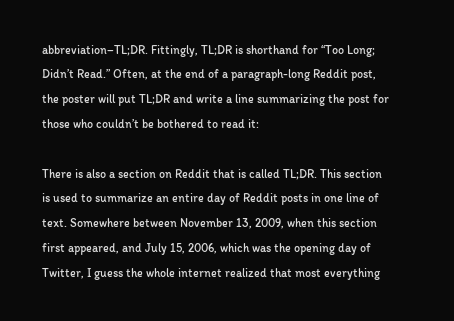abbreviation–TL;DR. Fittingly, TL;DR is shorthand for “Too Long; Didn’t Read.” Often, at the end of a paragraph-long Reddit post, the poster will put TL;DR and write a line summarizing the post for those who couldn’t be bothered to read it:

There is also a section on Reddit that is called TL;DR. This section is used to summarize an entire day of Reddit posts in one line of text. Somewhere between November 13, 2009, when this section first appeared, and July 15, 2006, which was the opening day of Twitter, I guess the whole internet realized that most everything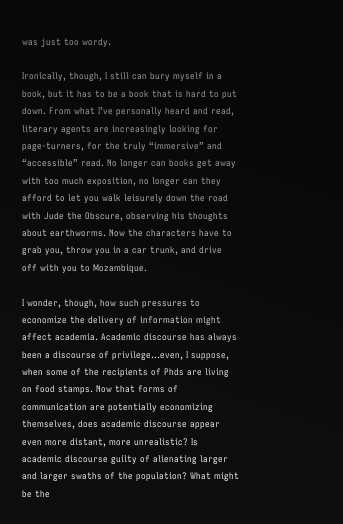was just too wordy.

Ironically, though, I still can bury myself in a book, but it has to be a book that is hard to put down. From what I’ve personally heard and read, literary agents are increasingly looking for page-turners, for the truly “immersive” and “accessible” read. No longer can books get away with too much exposition, no longer can they afford to let you walk leisurely down the road with Jude the Obscure, observing his thoughts about earthworms. Now the characters have to grab you, throw you in a car trunk, and drive off with you to Mozambique.

I wonder, though, how such pressures to economize the delivery of information might affect academia. Academic discourse has always been a discourse of privilege…even, I suppose, when some of the recipients of Phds are living on food stamps. Now that forms of communication are potentially economizing themselves, does academic discourse appear even more distant, more unrealistic? Is academic discourse guilty of alienating larger and larger swaths of the population? What might be the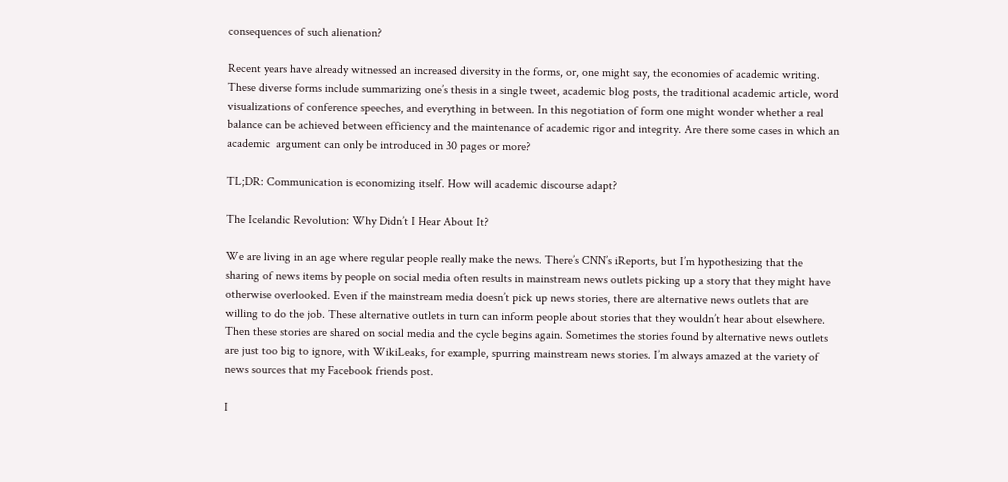consequences of such alienation?

Recent years have already witnessed an increased diversity in the forms, or, one might say, the economies of academic writing. These diverse forms include summarizing one’s thesis in a single tweet, academic blog posts, the traditional academic article, word visualizations of conference speeches, and everything in between. In this negotiation of form one might wonder whether a real balance can be achieved between efficiency and the maintenance of academic rigor and integrity. Are there some cases in which an academic  argument can only be introduced in 30 pages or more?

TL;DR: Communication is economizing itself. How will academic discourse adapt?

The Icelandic Revolution: Why Didn’t I Hear About It?

We are living in an age where regular people really make the news. There’s CNN’s iReports, but I’m hypothesizing that the sharing of news items by people on social media often results in mainstream news outlets picking up a story that they might have otherwise overlooked. Even if the mainstream media doesn’t pick up news stories, there are alternative news outlets that are willing to do the job. These alternative outlets in turn can inform people about stories that they wouldn’t hear about elsewhere. Then these stories are shared on social media and the cycle begins again. Sometimes the stories found by alternative news outlets are just too big to ignore, with WikiLeaks, for example, spurring mainstream news stories. I’m always amazed at the variety of news sources that my Facebook friends post.

I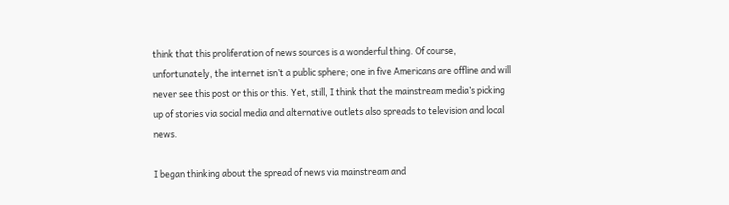think that this proliferation of news sources is a wonderful thing. Of course, unfortunately, the internet isn’t a public sphere; one in five Americans are offline and will never see this post or this or this. Yet, still, I think that the mainstream media’s picking up of stories via social media and alternative outlets also spreads to television and local news.

I began thinking about the spread of news via mainstream and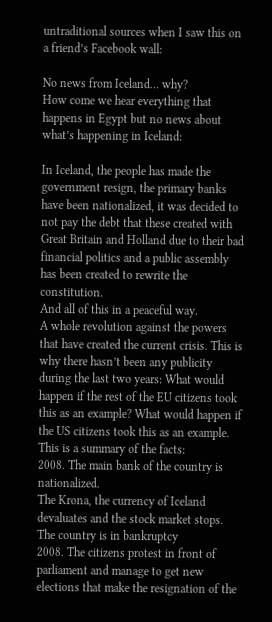untraditional sources when I saw this on a friend’s Facebook wall:

No news from Iceland… why?
How come we hear everything that happens in Egypt but no news about what’s happening in Iceland:

In Iceland, the people has made the government resign, the primary banks have been nationalized, it was decided to not pay the debt that these created with Great Britain and Holland due to their bad financial politics and a public assembly has been created to rewrite the constitution.
And all of this in a peaceful way.
A whole revolution against the powers that have created the current crisis. This is why there hasn’t been any publicity during the last two years: What would happen if the rest of the EU citizens took this as an example? What would happen if the US citizens took this as an example.
This is a summary of the facts:
2008. The main bank of the country is nationalized.
The Krona, the currency of Iceland devaluates and the stock market stops.
The country is in bankruptcy
2008. The citizens protest in front of parliament and manage to get new elections that make the resignation of the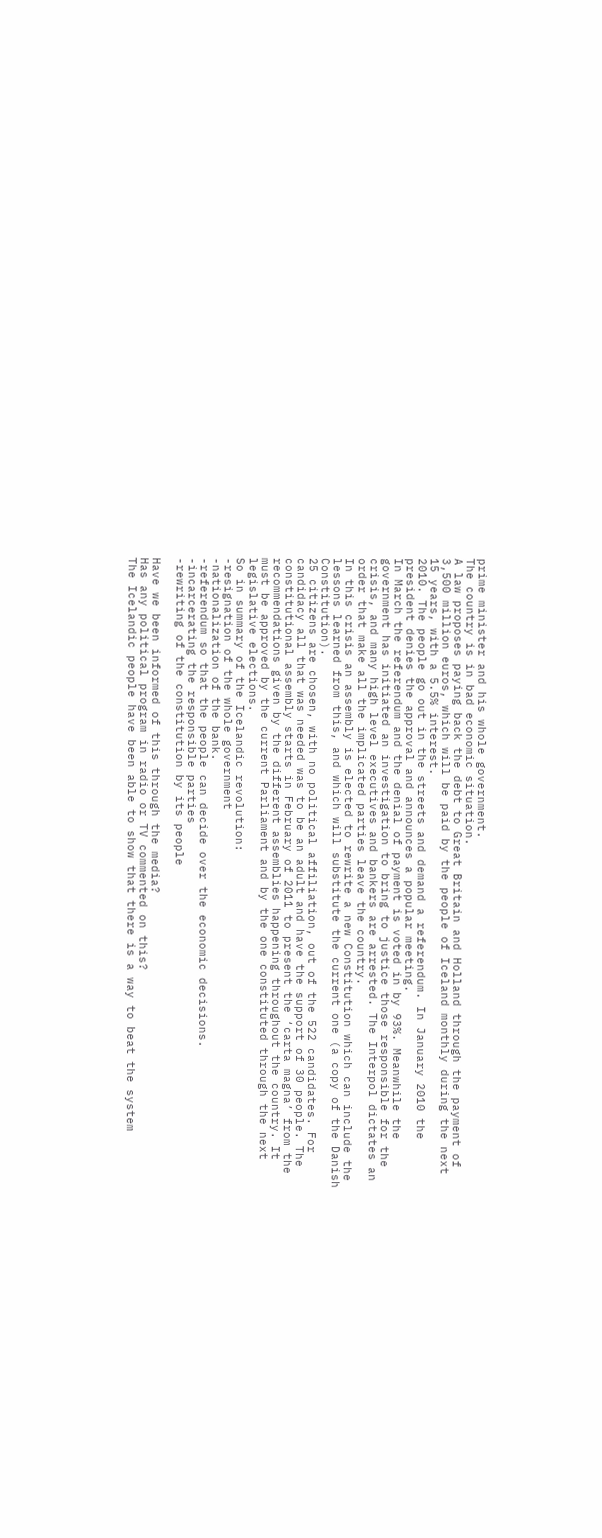prime minister and his whole government.
The country is in bad economic situation.
A law proposes paying back the debt to Great Britain and Holland through the payment of 3,500 million euros, which will be paid by the people of Iceland monthly during the next 15 years, with a 5.5% interest.
2010. The people go out in the streets and demand a referendum. In January 2010 the president denies the approval and announces a popular meeting.
In March the referendum and the denial of payment is voted in by 93%. Meanwhile the government has initiated an investigation to bring to justice those responsible for the crisis, and many high level executives and bankers are arrested. The Interpol dictates an order that make all the implicated parties leave the country.
In this crisis an assembly is elected to rewrite a new Constitution which can include the lessons learned from this, and which will substitute the current one (a copy of the Danish Constitution).
25 citizens are chosen, with no political affiliation, out of the 522 candidates. For candidacy all that was needed was to be an adult and have the support of 30 people. The constitutional assembly starts in February of 2011 to present the ‘carta magna’ from the recommendations given by the different assemblies happening throughout the country. It must be approved by the current Parliament and by the one constituted through the next legislative elections.
So in summary of the Icelandic revolution:
-resignation of the whole government
-nationalization of the bank.
-referendum so that the people can decide over the economic decisions.
-incarcerating the responsible parties
-rewriting of the constitution by its people

Have we been informed of this through the media?
Has any political program in radio or TV commented on this?
The Icelandic people have been able to show that there is a way to beat the system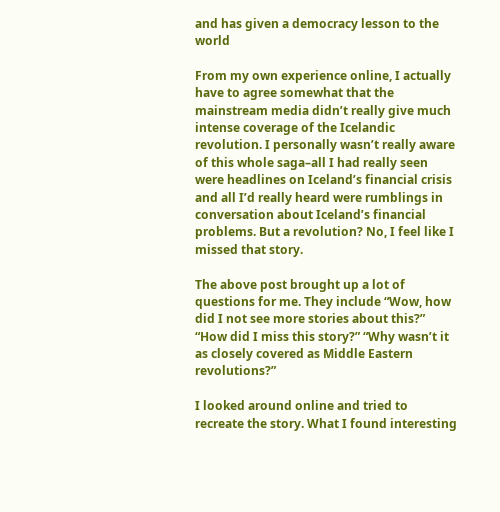and has given a democracy lesson to the world

From my own experience online, I actually have to agree somewhat that the mainstream media didn’t really give much intense coverage of the Icelandic revolution. I personally wasn’t really aware of this whole saga–all I had really seen were headlines on Iceland’s financial crisis and all I’d really heard were rumblings in conversation about Iceland’s financial problems. But a revolution? No, I feel like I missed that story.

The above post brought up a lot of questions for me. They include “Wow, how did I not see more stories about this?” “How did I miss this story?” “Why wasn’t it as closely covered as Middle Eastern revolutions?”

I looked around online and tried to recreate the story. What I found interesting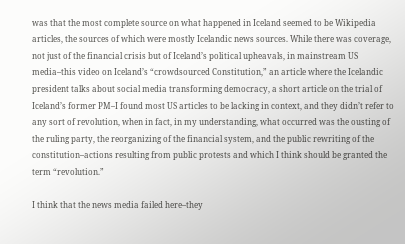was that the most complete source on what happened in Iceland seemed to be Wikipedia articles, the sources of which were mostly Icelandic news sources. While there was coverage, not just of the financial crisis but of Iceland’s political upheavals, in mainstream US media–this video on Iceland’s “crowdsourced Constitution,” an article where the Icelandic president talks about social media transforming democracy, a short article on the trial of Iceland’s former PM–I found most US articles to be lacking in context, and they didn’t refer to any sort of revolution, when in fact, in my understanding, what occurred was the ousting of the ruling party, the reorganizing of the financial system, and the public rewriting of the constitution–actions resulting from public protests and which I think should be granted the term “revolution.”

I think that the news media failed here–they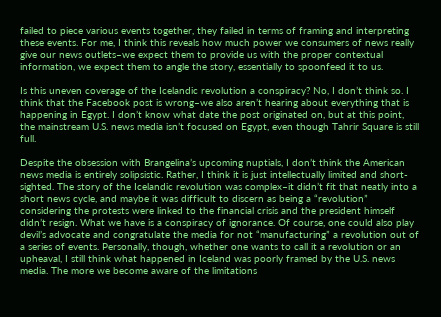failed to piece various events together, they failed in terms of framing and interpreting these events. For me, I think this reveals how much power we consumers of news really give our news outlets–we expect them to provide us with the proper contextual information, we expect them to angle the story, essentially to spoonfeed it to us.

Is this uneven coverage of the Icelandic revolution a conspiracy? No, I don’t think so. I think that the Facebook post is wrong–we also aren’t hearing about everything that is happening in Egypt. I don’t know what date the post originated on, but at this point, the mainstream U.S. news media isn’t focused on Egypt, even though Tahrir Square is still full.

Despite the obsession with Brangelina’s upcoming nuptials, I don’t think the American news media is entirely solipsistic. Rather, I think it is just intellectually limited and short-sighted. The story of the Icelandic revolution was complex–it didn’t fit that neatly into a short news cycle, and maybe it was difficult to discern as being a “revolution” considering the protests were linked to the financial crisis and the president himself didn’t resign. What we have is a conspiracy of ignorance. Of course, one could also play devil’s advocate and congratulate the media for not “manufacturing” a revolution out of a series of events. Personally, though, whether one wants to call it a revolution or an upheaval, I still think what happened in Iceland was poorly framed by the U.S. news media. The more we become aware of the limitations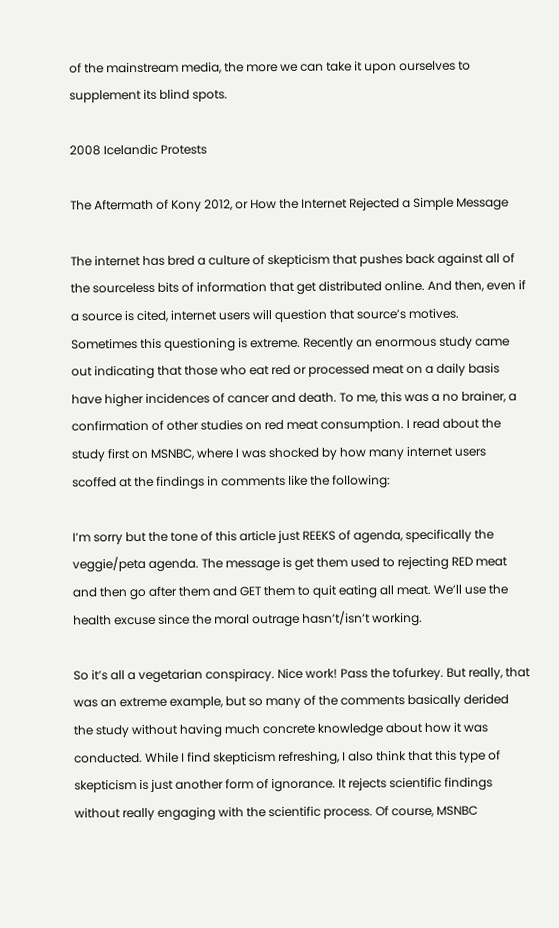of the mainstream media, the more we can take it upon ourselves to supplement its blind spots.

2008 Icelandic Protests

The Aftermath of Kony 2012, or How the Internet Rejected a Simple Message

The internet has bred a culture of skepticism that pushes back against all of the sourceless bits of information that get distributed online. And then, even if a source is cited, internet users will question that source’s motives. Sometimes this questioning is extreme. Recently an enormous study came out indicating that those who eat red or processed meat on a daily basis have higher incidences of cancer and death. To me, this was a no brainer, a confirmation of other studies on red meat consumption. I read about the study first on MSNBC, where I was shocked by how many internet users scoffed at the findings in comments like the following:

I’m sorry but the tone of this article just REEKS of agenda, specifically the veggie/peta agenda. The message is get them used to rejecting RED meat and then go after them and GET them to quit eating all meat. We’ll use the health excuse since the moral outrage hasn’t/isn’t working.

So it’s all a vegetarian conspiracy. Nice work! Pass the tofurkey. But really, that was an extreme example, but so many of the comments basically derided the study without having much concrete knowledge about how it was conducted. While I find skepticism refreshing, I also think that this type of skepticism is just another form of ignorance. It rejects scientific findings without really engaging with the scientific process. Of course, MSNBC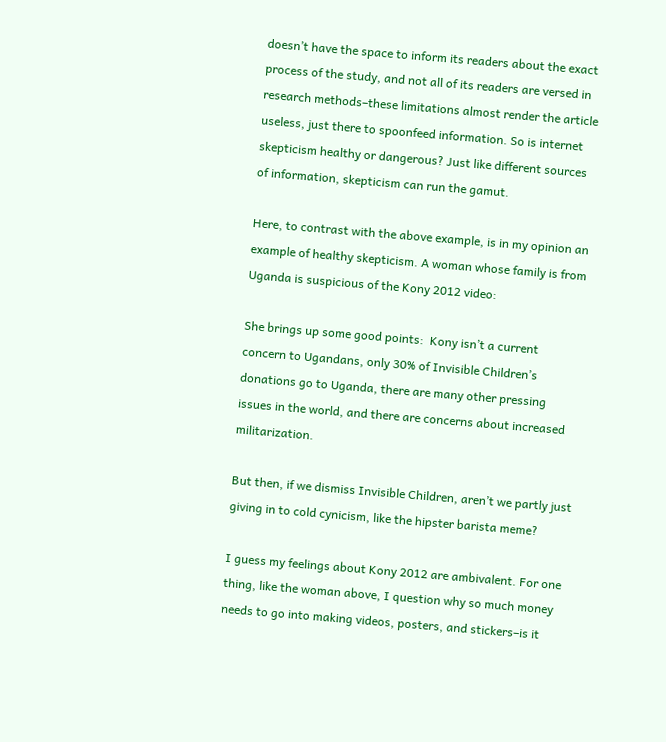doesn’t have the space to inform its readers about the exact process of the study, and not all of its readers are versed in research methods–these limitations almost render the article useless, just there to spoonfeed information. So is internet skepticism healthy or dangerous? Just like different sources of information, skepticism can run the gamut.

Here, to contrast with the above example, is in my opinion an example of healthy skepticism. A woman whose family is from Uganda is suspicious of the Kony 2012 video:

She brings up some good points:  Kony isn’t a current concern to Ugandans, only 30% of Invisible Children’s donations go to Uganda, there are many other pressing issues in the world, and there are concerns about increased militarization.

But then, if we dismiss Invisible Children, aren’t we partly just giving in to cold cynicism, like the hipster barista meme?

I guess my feelings about Kony 2012 are ambivalent. For one thing, like the woman above, I question why so much money needs to go into making videos, posters, and stickers–is it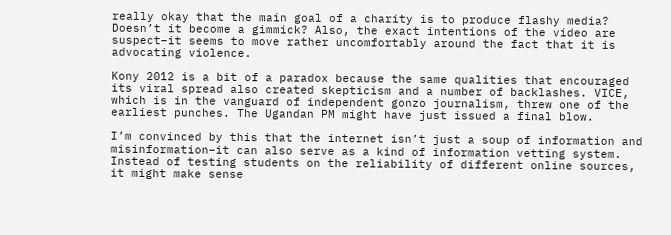really okay that the main goal of a charity is to produce flashy media? Doesn’t it become a gimmick? Also, the exact intentions of the video are suspect–it seems to move rather uncomfortably around the fact that it is advocating violence.

Kony 2012 is a bit of a paradox because the same qualities that encouraged its viral spread also created skepticism and a number of backlashes. VICE, which is in the vanguard of independent gonzo journalism, threw one of the earliest punches. The Ugandan PM might have just issued a final blow.

I’m convinced by this that the internet isn’t just a soup of information and misinformation–it can also serve as a kind of information vetting system. Instead of testing students on the reliability of different online sources, it might make sense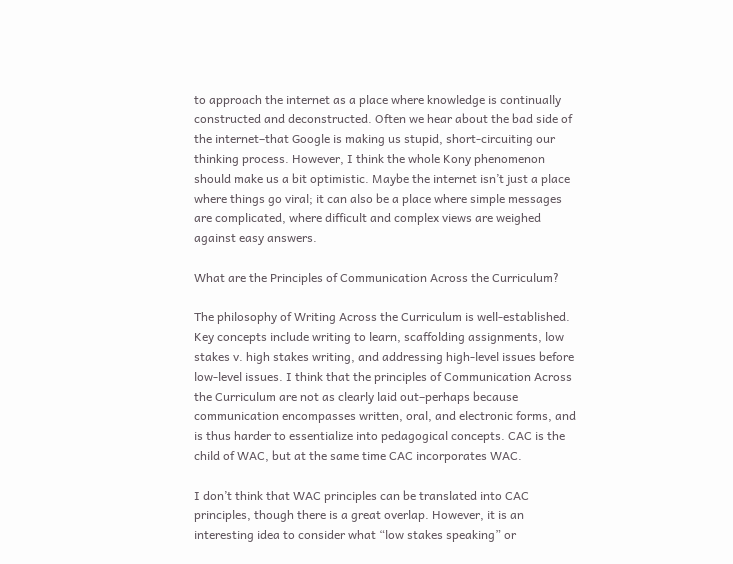to approach the internet as a place where knowledge is continually constructed and deconstructed. Often we hear about the bad side of the internet–that Google is making us stupid, short-circuiting our thinking process. However, I think the whole Kony phenomenon should make us a bit optimistic. Maybe the internet isn’t just a place where things go viral; it can also be a place where simple messages are complicated, where difficult and complex views are weighed against easy answers.

What are the Principles of Communication Across the Curriculum?

The philosophy of Writing Across the Curriculum is well-established. Key concepts include writing to learn, scaffolding assignments, low stakes v. high stakes writing, and addressing high-level issues before low-level issues. I think that the principles of Communication Across the Curriculum are not as clearly laid out–perhaps because communication encompasses written, oral, and electronic forms, and is thus harder to essentialize into pedagogical concepts. CAC is the child of WAC, but at the same time CAC incorporates WAC.

I don’t think that WAC principles can be translated into CAC principles, though there is a great overlap. However, it is an interesting idea to consider what “low stakes speaking” or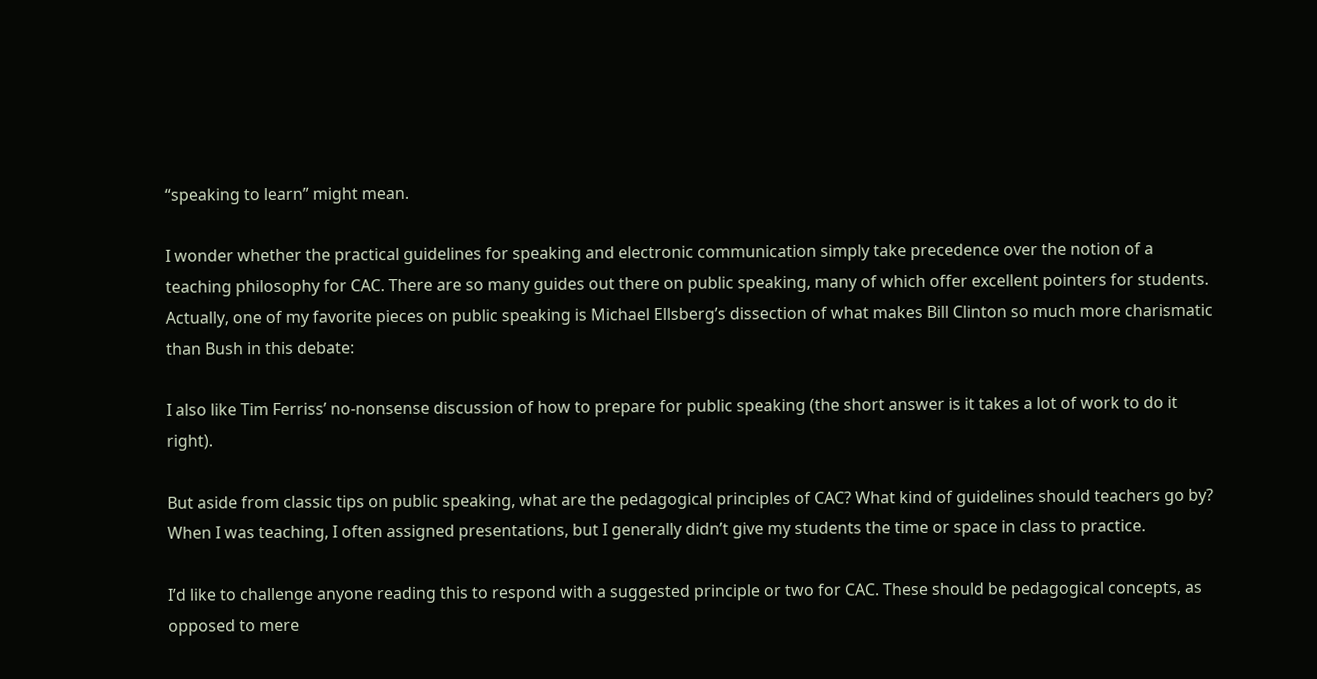“speaking to learn” might mean.

I wonder whether the practical guidelines for speaking and electronic communication simply take precedence over the notion of a teaching philosophy for CAC. There are so many guides out there on public speaking, many of which offer excellent pointers for students. Actually, one of my favorite pieces on public speaking is Michael Ellsberg’s dissection of what makes Bill Clinton so much more charismatic than Bush in this debate:

I also like Tim Ferriss’ no-nonsense discussion of how to prepare for public speaking (the short answer is it takes a lot of work to do it right).

But aside from classic tips on public speaking, what are the pedagogical principles of CAC? What kind of guidelines should teachers go by? When I was teaching, I often assigned presentations, but I generally didn’t give my students the time or space in class to practice.

I’d like to challenge anyone reading this to respond with a suggested principle or two for CAC. These should be pedagogical concepts, as opposed to mere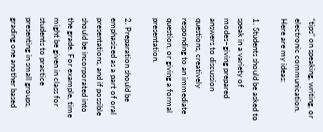“tips” on speaking, writing, or electronic communication. Here are my ideas:

1. Students should be asked to speak in a variety of modes–giving prepared answers to discussion questions, creatively responding to an immediate question, or giving a formal presentation.

2. Preparation should be emphasized as a part of oral presentations, and if possible should be incorporated into the grade. For example, time might be given in class for students to practice presenting in small groups, grading one another based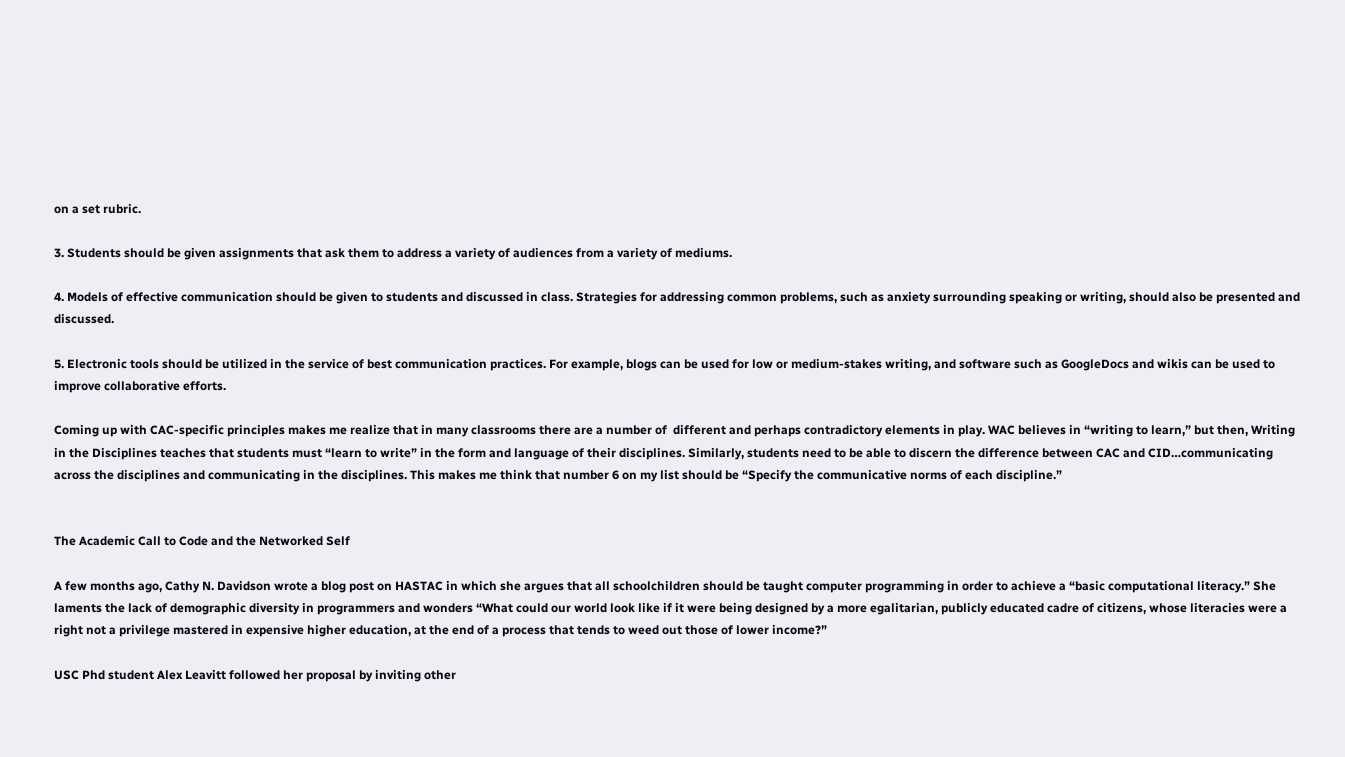on a set rubric.

3. Students should be given assignments that ask them to address a variety of audiences from a variety of mediums.

4. Models of effective communication should be given to students and discussed in class. Strategies for addressing common problems, such as anxiety surrounding speaking or writing, should also be presented and discussed.

5. Electronic tools should be utilized in the service of best communication practices. For example, blogs can be used for low or medium-stakes writing, and software such as GoogleDocs and wikis can be used to improve collaborative efforts.

Coming up with CAC-specific principles makes me realize that in many classrooms there are a number of  different and perhaps contradictory elements in play. WAC believes in “writing to learn,” but then, Writing in the Disciplines teaches that students must “learn to write” in the form and language of their disciplines. Similarly, students need to be able to discern the difference between CAC and CID…communicating across the disciplines and communicating in the disciplines. This makes me think that number 6 on my list should be “Specify the communicative norms of each discipline.”


The Academic Call to Code and the Networked Self

A few months ago, Cathy N. Davidson wrote a blog post on HASTAC in which she argues that all schoolchildren should be taught computer programming in order to achieve a “basic computational literacy.” She laments the lack of demographic diversity in programmers and wonders “What could our world look like if it were being designed by a more egalitarian, publicly educated cadre of citizens, whose literacies were a right not a privilege mastered in expensive higher education, at the end of a process that tends to weed out those of lower income?”

USC Phd student Alex Leavitt followed her proposal by inviting other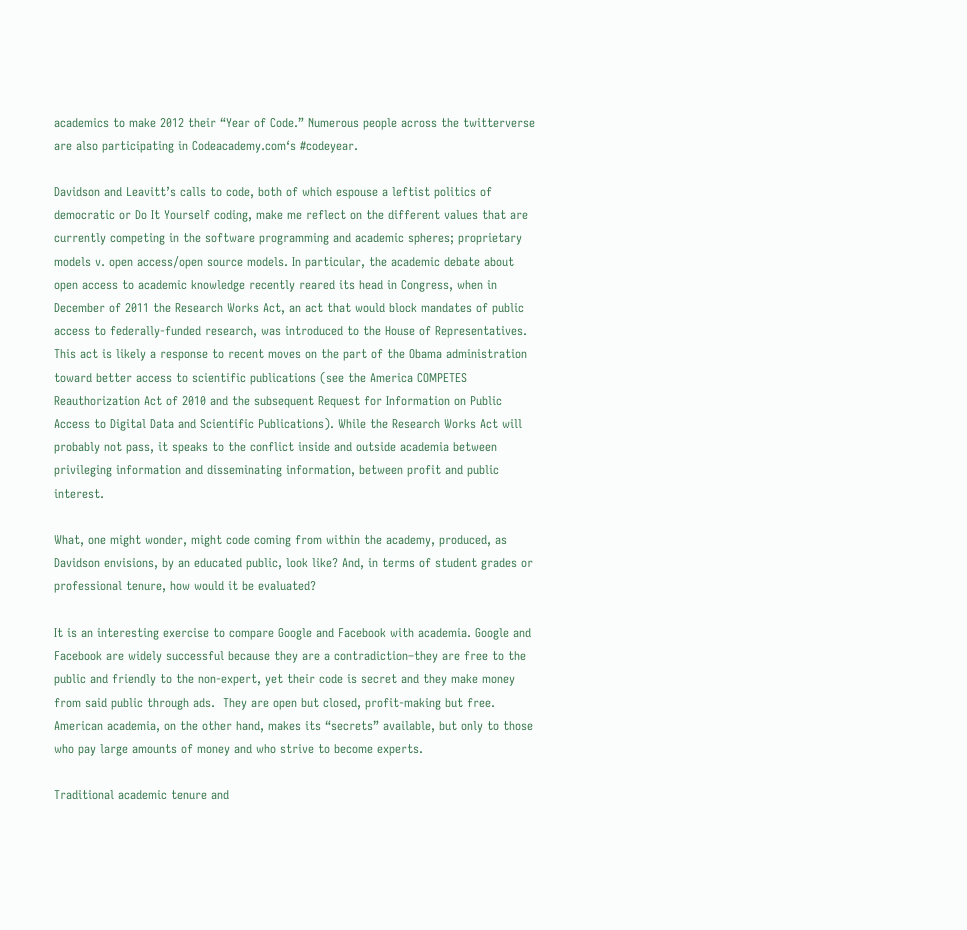academics to make 2012 their “Year of Code.” Numerous people across the twitterverse are also participating in Codeacademy.com‘s #codeyear.

Davidson and Leavitt’s calls to code, both of which espouse a leftist politics of democratic or Do It Yourself coding, make me reflect on the different values that are currently competing in the software programming and academic spheres; proprietary models v. open access/open source models. In particular, the academic debate about open access to academic knowledge recently reared its head in Congress, when in December of 2011 the Research Works Act, an act that would block mandates of public access to federally-funded research, was introduced to the House of Representatives. This act is likely a response to recent moves on the part of the Obama administration toward better access to scientific publications (see the America COMPETES Reauthorization Act of 2010 and the subsequent Request for Information on Public Access to Digital Data and Scientific Publications). While the Research Works Act will probably not pass, it speaks to the conflict inside and outside academia between privileging information and disseminating information, between profit and public interest.

What, one might wonder, might code coming from within the academy, produced, as Davidson envisions, by an educated public, look like? And, in terms of student grades or professional tenure, how would it be evaluated?

It is an interesting exercise to compare Google and Facebook with academia. Google and Facebook are widely successful because they are a contradiction–they are free to the public and friendly to the non-expert, yet their code is secret and they make money from said public through ads.  They are open but closed, profit-making but free. American academia, on the other hand, makes its “secrets” available, but only to those who pay large amounts of money and who strive to become experts.

Traditional academic tenure and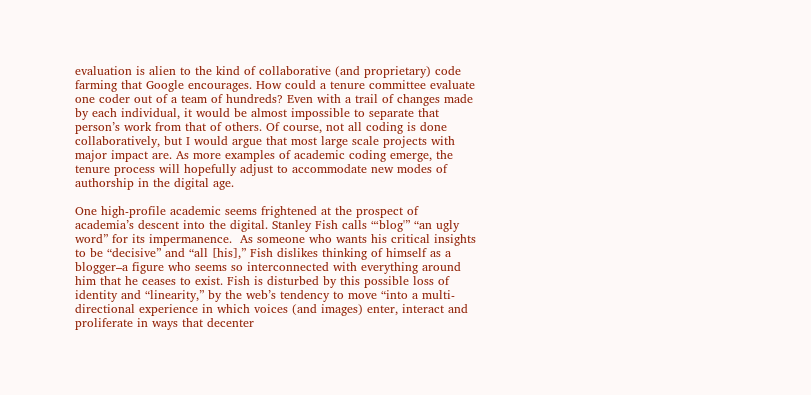evaluation is alien to the kind of collaborative (and proprietary) code farming that Google encourages. How could a tenure committee evaluate one coder out of a team of hundreds? Even with a trail of changes made by each individual, it would be almost impossible to separate that person’s work from that of others. Of course, not all coding is done collaboratively, but I would argue that most large scale projects with major impact are. As more examples of academic coding emerge, the tenure process will hopefully adjust to accommodate new modes of authorship in the digital age.

One high-profile academic seems frightened at the prospect of academia’s descent into the digital. Stanley Fish calls “‘blog'” “an ugly word” for its impermanence.  As someone who wants his critical insights to be “decisive” and “all [his],” Fish dislikes thinking of himself as a blogger–a figure who seems so interconnected with everything around him that he ceases to exist. Fish is disturbed by this possible loss of identity and “linearity,” by the web’s tendency to move “into a multi-directional experience in which voices (and images) enter, interact and proliferate in ways that decenter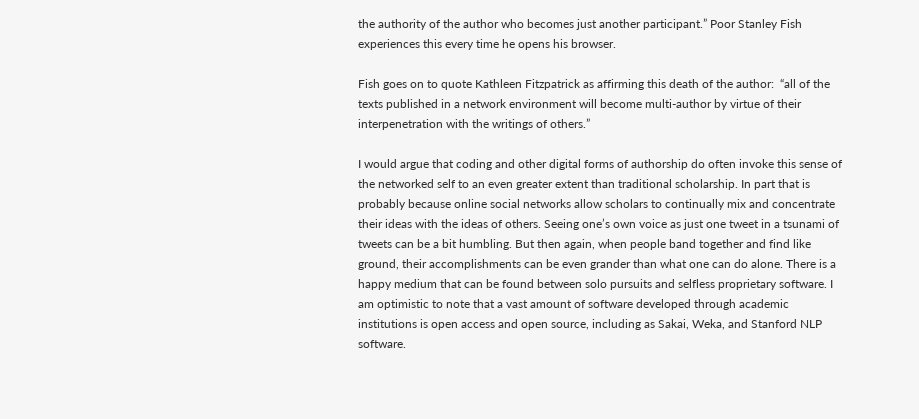the authority of the author who becomes just another participant.” Poor Stanley Fish experiences this every time he opens his browser.

Fish goes on to quote Kathleen Fitzpatrick as affirming this death of the author:  “all of the texts published in a network environment will become multi-author by virtue of their interpenetration with the writings of others.”

I would argue that coding and other digital forms of authorship do often invoke this sense of the networked self to an even greater extent than traditional scholarship. In part that is probably because online social networks allow scholars to continually mix and concentrate their ideas with the ideas of others. Seeing one’s own voice as just one tweet in a tsunami of tweets can be a bit humbling. But then again, when people band together and find like ground, their accomplishments can be even grander than what one can do alone. There is a happy medium that can be found between solo pursuits and selfless proprietary software. I am optimistic to note that a vast amount of software developed through academic institutions is open access and open source, including as Sakai, Weka, and Stanford NLP software.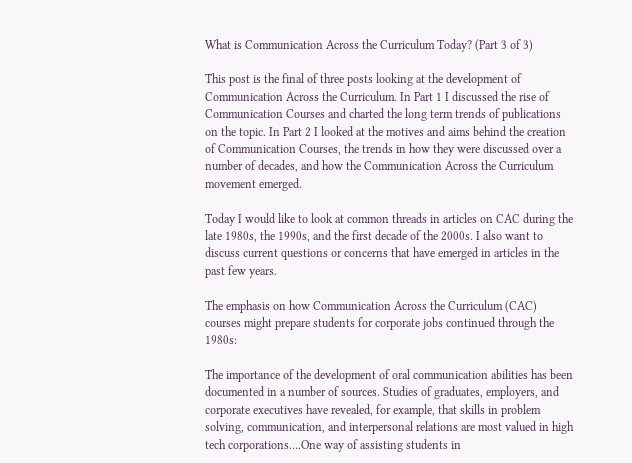What is Communication Across the Curriculum Today? (Part 3 of 3)

This post is the final of three posts looking at the development of Communication Across the Curriculum. In Part 1 I discussed the rise of Communication Courses and charted the long term trends of publications on the topic. In Part 2 I looked at the motives and aims behind the creation of Communication Courses, the trends in how they were discussed over a number of decades, and how the Communication Across the Curriculum movement emerged.

Today I would like to look at common threads in articles on CAC during the late 1980s, the 1990s, and the first decade of the 2000s. I also want to discuss current questions or concerns that have emerged in articles in the past few years.

The emphasis on how Communication Across the Curriculum (CAC) courses might prepare students for corporate jobs continued through the 1980s:

The importance of the development of oral communication abilities has been documented in a number of sources. Studies of graduates, employers, and corporate executives have revealed, for example, that skills in problem solving, communication, and interpersonal relations are most valued in high tech corporations….One way of assisting students in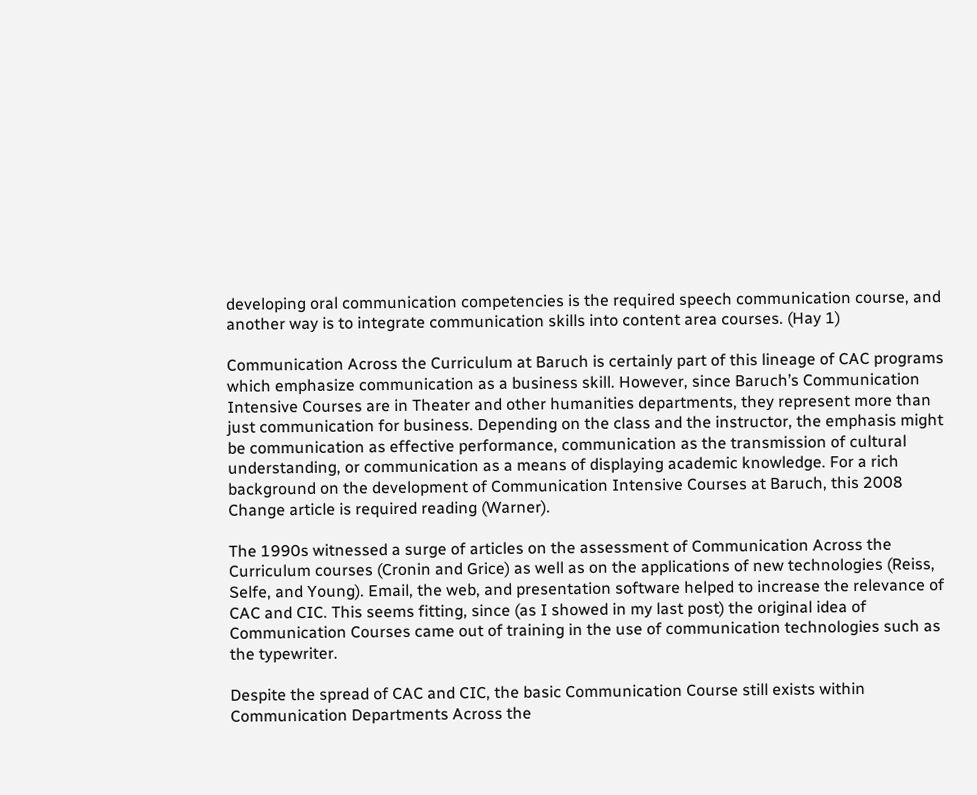developing oral communication competencies is the required speech communication course, and another way is to integrate communication skills into content area courses. (Hay 1)

Communication Across the Curriculum at Baruch is certainly part of this lineage of CAC programs which emphasize communication as a business skill. However, since Baruch’s Communication Intensive Courses are in Theater and other humanities departments, they represent more than just communication for business. Depending on the class and the instructor, the emphasis might be communication as effective performance, communication as the transmission of cultural understanding, or communication as a means of displaying academic knowledge. For a rich background on the development of Communication Intensive Courses at Baruch, this 2008 Change article is required reading (Warner).

The 1990s witnessed a surge of articles on the assessment of Communication Across the Curriculum courses (Cronin and Grice) as well as on the applications of new technologies (Reiss, Selfe, and Young). Email, the web, and presentation software helped to increase the relevance of CAC and CIC. This seems fitting, since (as I showed in my last post) the original idea of Communication Courses came out of training in the use of communication technologies such as the typewriter.

Despite the spread of CAC and CIC, the basic Communication Course still exists within Communication Departments Across the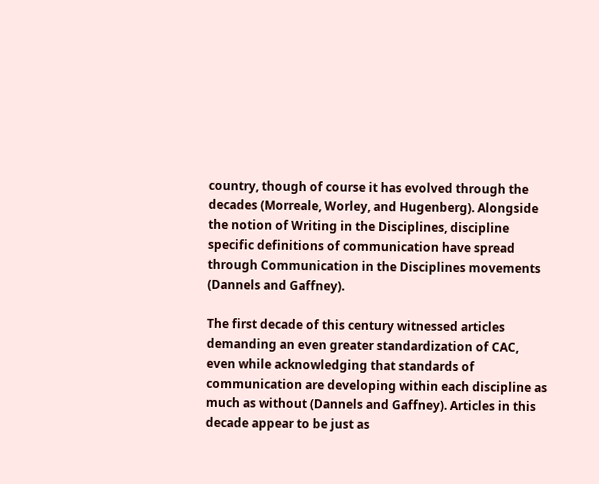country, though of course it has evolved through the decades (Morreale, Worley, and Hugenberg). Alongside the notion of Writing in the Disciplines, discipline specific definitions of communication have spread through Communication in the Disciplines movements (Dannels and Gaffney).

The first decade of this century witnessed articles demanding an even greater standardization of CAC, even while acknowledging that standards of communication are developing within each discipline as much as without (Dannels and Gaffney). Articles in this decade appear to be just as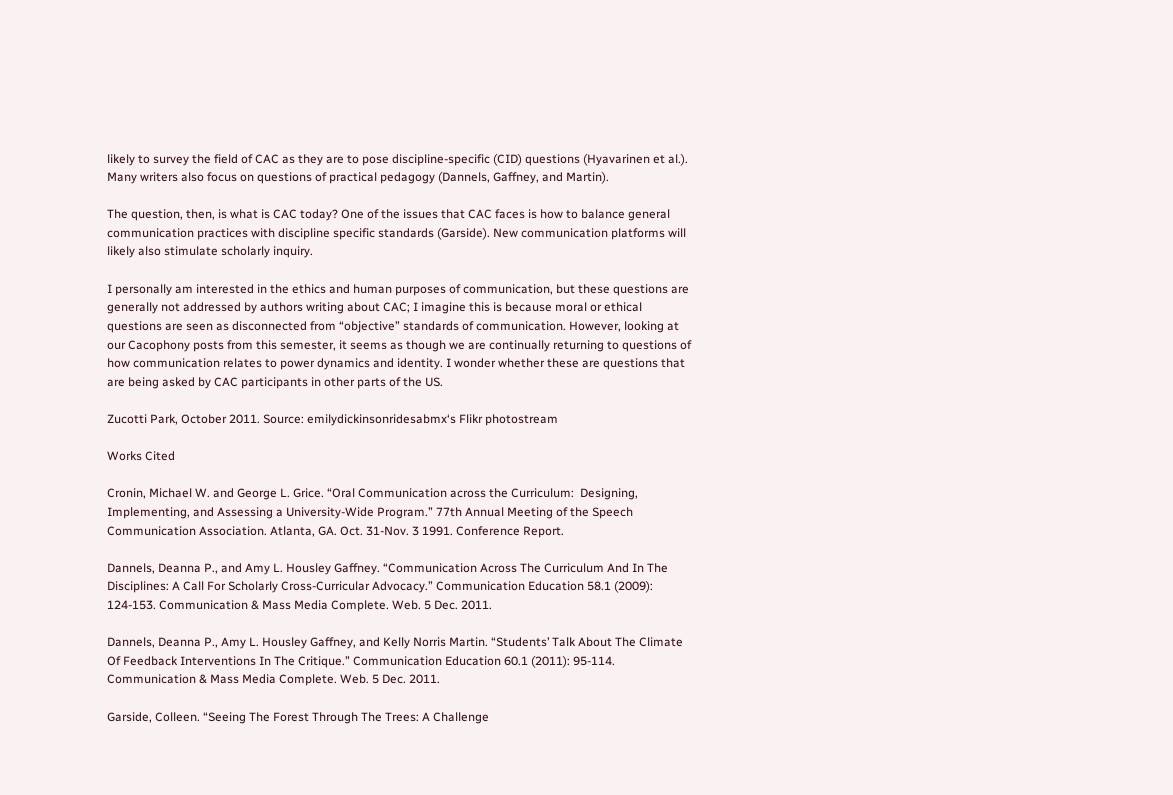likely to survey the field of CAC as they are to pose discipline-specific (CID) questions (Hyavarinen et al.). Many writers also focus on questions of practical pedagogy (Dannels, Gaffney, and Martin).

The question, then, is what is CAC today? One of the issues that CAC faces is how to balance general communication practices with discipline specific standards (Garside). New communication platforms will likely also stimulate scholarly inquiry.

I personally am interested in the ethics and human purposes of communication, but these questions are generally not addressed by authors writing about CAC; I imagine this is because moral or ethical questions are seen as disconnected from “objective” standards of communication. However, looking at our Cacophony posts from this semester, it seems as though we are continually returning to questions of how communication relates to power dynamics and identity. I wonder whether these are questions that are being asked by CAC participants in other parts of the US.

Zucotti Park, October 2011. Source: emilydickinsonridesabmx‘s Flikr photostream

Works Cited

Cronin, Michael W. and George L. Grice. “Oral Communication across the Curriculum:  Designing, Implementing, and Assessing a University-Wide Program.” 77th Annual Meeting of the Speech Communication Association. Atlanta, GA. Oct. 31-Nov. 3 1991. Conference Report.

Dannels, Deanna P., and Amy L. Housley Gaffney. “Communication Across The Curriculum And In The Disciplines: A Call For Scholarly Cross-Curricular Advocacy.” Communication Education 58.1 (2009): 124-153. Communication & Mass Media Complete. Web. 5 Dec. 2011.

Dannels, Deanna P., Amy L. Housley Gaffney, and Kelly Norris Martin. “Students’ Talk About The Climate Of Feedback Interventions In The Critique.” Communication Education 60.1 (2011): 95-114. Communication & Mass Media Complete. Web. 5 Dec. 2011.

Garside, Colleen. “Seeing The Forest Through The Trees: A Challenge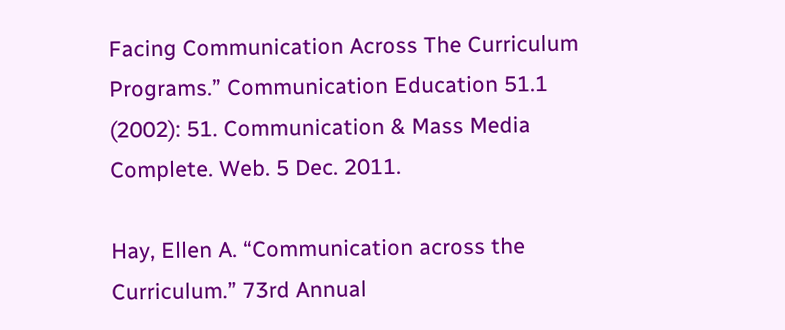Facing Communication Across The Curriculum Programs.” Communication Education 51.1 (2002): 51. Communication & Mass Media Complete. Web. 5 Dec. 2011.

Hay, Ellen A. “Communication across the Curriculum.” 73rd Annual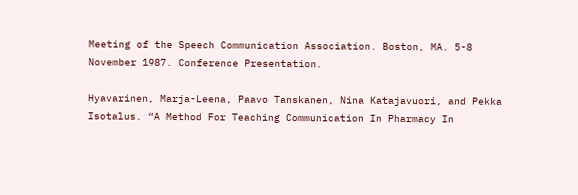Meeting of the Speech Communication Association. Boston, MA. 5-8 November 1987. Conference Presentation.

Hyavarinen, Marja-Leena, Paavo Tanskanen, Nina Katajavuori, and Pekka Isotalus. “A Method For Teaching Communication In Pharmacy In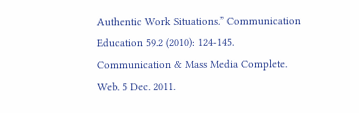Authentic Work Situations.” Communication Education 59.2 (2010): 124-145. Communication & Mass Media Complete. Web. 5 Dec. 2011.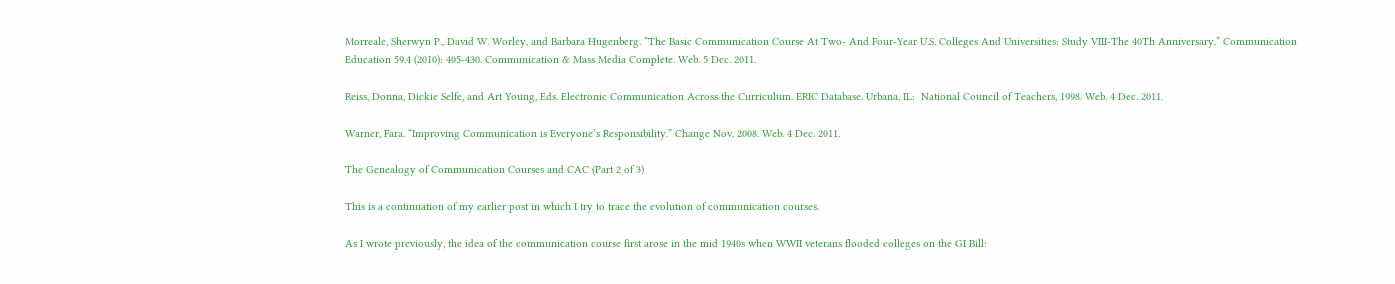Morreale, Sherwyn P., David W. Worley, and Barbara Hugenberg. “The Basic Communication Course At Two- And Four-Year U.S. Colleges And Universities: Study VIII-The 40Th Anniversary.” Communication Education 59.4 (2010): 405-430. Communication & Mass Media Complete. Web. 5 Dec. 2011.

Reiss, Donna, Dickie Selfe, and Art Young, Eds. Electronic Communication Across the Curriculum. ERIC Database. Urbana, IL:  National Council of Teachers, 1998. Web. 4 Dec. 2011.

Warner, Fara. “Improving Communication is Everyone’s Responsibility.” Change Nov. 2008. Web. 4 Dec. 2011.

The Genealogy of Communication Courses and CAC (Part 2 of 3)

This is a continuation of my earlier post in which I try to trace the evolution of communication courses.

As I wrote previously, the idea of the communication course first arose in the mid 1940s when WWII veterans flooded colleges on the GI Bill: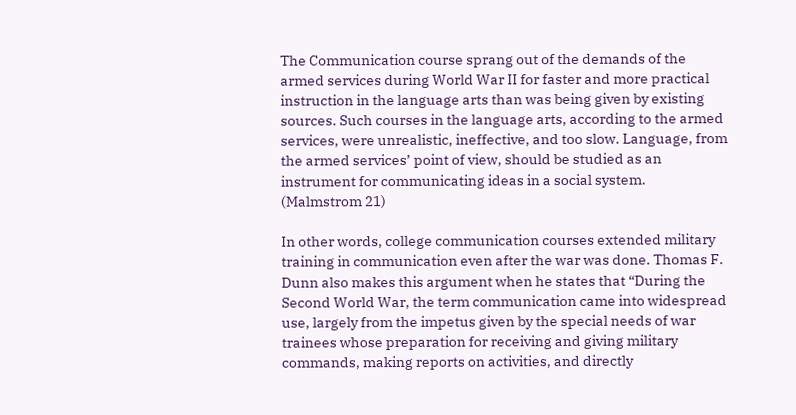The Communication course sprang out of the demands of the armed services during World War II for faster and more practical instruction in the language arts than was being given by existing sources. Such courses in the language arts, according to the armed services, were unrealistic, ineffective, and too slow. Language, from the armed services’ point of view, should be studied as an instrument for communicating ideas in a social system. (Malmstrom 21)

In other words, college communication courses extended military training in communication even after the war was done. Thomas F. Dunn also makes this argument when he states that “During the Second World War, the term communication came into widespread use, largely from the impetus given by the special needs of war trainees whose preparation for receiving and giving military commands, making reports on activities, and directly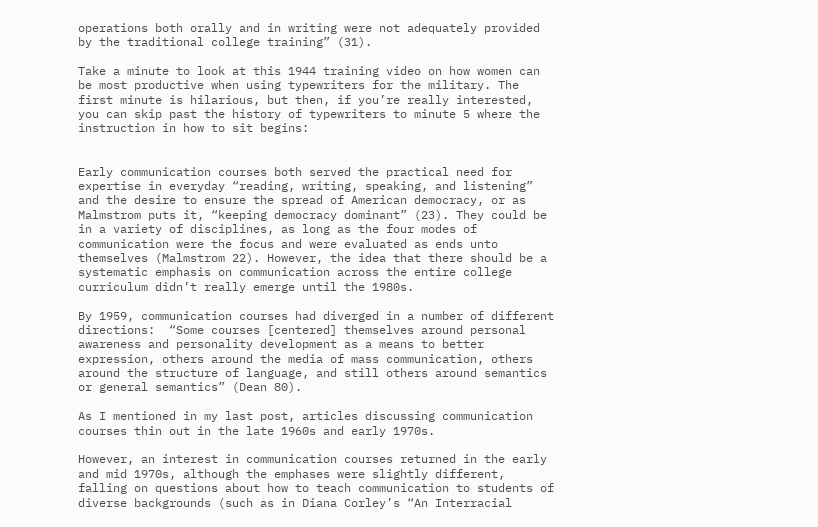operations both orally and in writing were not adequately provided by the traditional college training” (31).

Take a minute to look at this 1944 training video on how women can be most productive when using typewriters for the military. The first minute is hilarious, but then, if you’re really interested, you can skip past the history of typewriters to minute 5 where the instruction in how to sit begins:


Early communication courses both served the practical need for expertise in everyday “reading, writing, speaking, and listening” and the desire to ensure the spread of American democracy, or as Malmstrom puts it, “keeping democracy dominant” (23). They could be in a variety of disciplines, as long as the four modes of communication were the focus and were evaluated as ends unto themselves (Malmstrom 22). However, the idea that there should be a systematic emphasis on communication across the entire college curriculum didn’t really emerge until the 1980s.

By 1959, communication courses had diverged in a number of different directions:  “Some courses [centered] themselves around personal awareness and personality development as a means to better expression, others around the media of mass communication, others around the structure of language, and still others around semantics or general semantics” (Dean 80).

As I mentioned in my last post, articles discussing communication courses thin out in the late 1960s and early 1970s.

However, an interest in communication courses returned in the early and mid 1970s, although the emphases were slightly different, falling on questions about how to teach communication to students of diverse backgrounds (such as in Diana Corley’s “An Interracial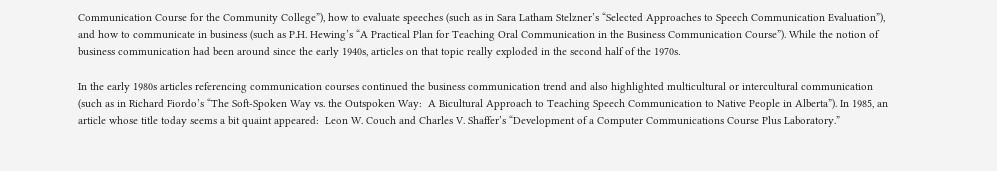Communication Course for the Community College”), how to evaluate speeches (such as in Sara Latham Stelzner’s “Selected Approaches to Speech Communication Evaluation”), and how to communicate in business (such as P.H. Hewing’s “A Practical Plan for Teaching Oral Communication in the Business Communication Course”). While the notion of business communication had been around since the early 1940s, articles on that topic really exploded in the second half of the 1970s.

In the early 1980s articles referencing communication courses continued the business communication trend and also highlighted multicultural or intercultural communication (such as in Richard Fiordo’s “The Soft-Spoken Way vs. the Outspoken Way:  A Bicultural Approach to Teaching Speech Communication to Native People in Alberta”). In 1985, an article whose title today seems a bit quaint appeared:  Leon W. Couch and Charles V. Shaffer’s “Development of a Computer Communications Course Plus Laboratory.”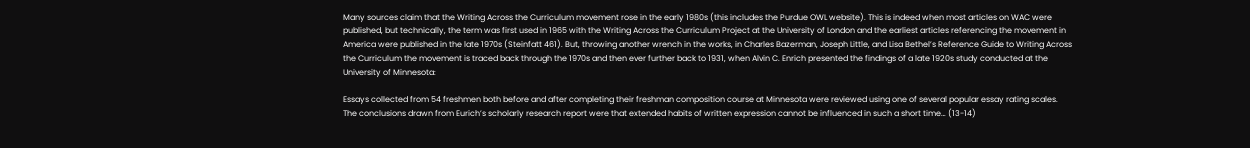Many sources claim that the Writing Across the Curriculum movement rose in the early 1980s (this includes the Purdue OWL website). This is indeed when most articles on WAC were published, but technically, the term was first used in 1965 with the Writing Across the Curriculum Project at the University of London and the earliest articles referencing the movement in America were published in the late 1970s (Steinfatt 461). But, throwing another wrench in the works, in Charles Bazerman, Joseph Little, and Lisa Bethel’s Reference Guide to Writing Across the Curriculum the movement is traced back through the 1970s and then ever further back to 1931, when Alvin C. Enrich presented the findings of a late 1920s study conducted at the University of Minnesota:

Essays collected from 54 freshmen both before and after completing their freshman composition course at Minnesota were reviewed using one of several popular essay rating scales. The conclusions drawn from Eurich’s scholarly research report were that extended habits of written expression cannot be influenced in such a short time… (13-14)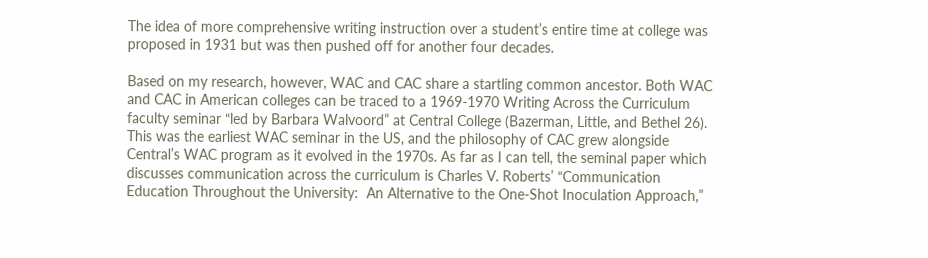The idea of more comprehensive writing instruction over a student’s entire time at college was proposed in 1931 but was then pushed off for another four decades.

Based on my research, however, WAC and CAC share a startling common ancestor. Both WAC and CAC in American colleges can be traced to a 1969-1970 Writing Across the Curriculum faculty seminar “led by Barbara Walvoord” at Central College (Bazerman, Little, and Bethel 26). This was the earliest WAC seminar in the US, and the philosophy of CAC grew alongside Central’s WAC program as it evolved in the 1970s. As far as I can tell, the seminal paper which discusses communication across the curriculum is Charles V. Roberts’ “Communication Education Throughout the University:  An Alternative to the One-Shot Inoculation Approach,”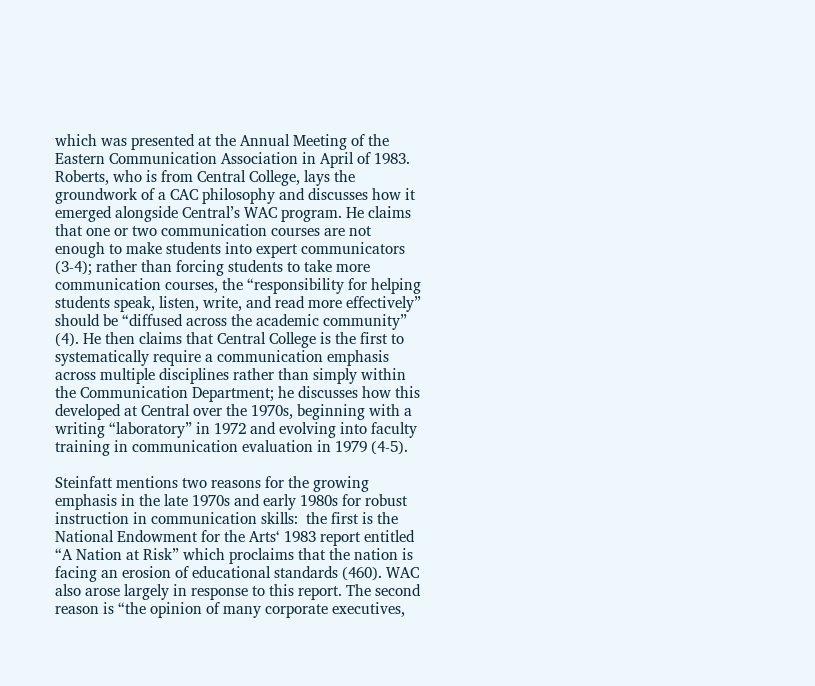which was presented at the Annual Meeting of the Eastern Communication Association in April of 1983. Roberts, who is from Central College, lays the groundwork of a CAC philosophy and discusses how it emerged alongside Central’s WAC program. He claims that one or two communication courses are not enough to make students into expert communicators (3-4); rather than forcing students to take more communication courses, the “responsibility for helping students speak, listen, write, and read more effectively” should be “diffused across the academic community” (4). He then claims that Central College is the first to systematically require a communication emphasis across multiple disciplines rather than simply within the Communication Department; he discusses how this developed at Central over the 1970s, beginning with a writing “laboratory” in 1972 and evolving into faculty training in communication evaluation in 1979 (4-5).

Steinfatt mentions two reasons for the growing emphasis in the late 1970s and early 1980s for robust instruction in communication skills:  the first is the National Endowment for the Arts‘ 1983 report entitled “A Nation at Risk” which proclaims that the nation is facing an erosion of educational standards (460). WAC also arose largely in response to this report. The second reason is “the opinion of many corporate executives,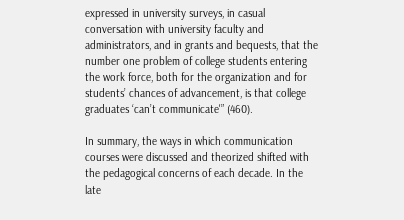expressed in university surveys, in casual conversation with university faculty and administrators, and in grants and bequests, that the number one problem of college students entering the work force, both for the organization and for students’ chances of advancement, is that college graduates ‘can’t communicate'” (460).

In summary, the ways in which communication courses were discussed and theorized shifted with the pedagogical concerns of each decade. In the late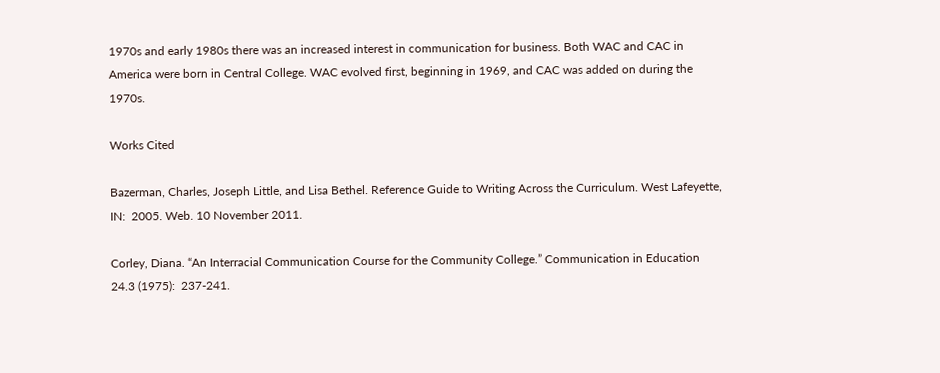1970s and early 1980s there was an increased interest in communication for business. Both WAC and CAC in America were born in Central College. WAC evolved first, beginning in 1969, and CAC was added on during the 1970s.

Works Cited

Bazerman, Charles, Joseph Little, and Lisa Bethel. Reference Guide to Writing Across the Curriculum. West Lafeyette, IN:  2005. Web. 10 November 2011.

Corley, Diana. “An Interracial Communication Course for the Community College.” Communication in Education 24.3 (1975):  237-241.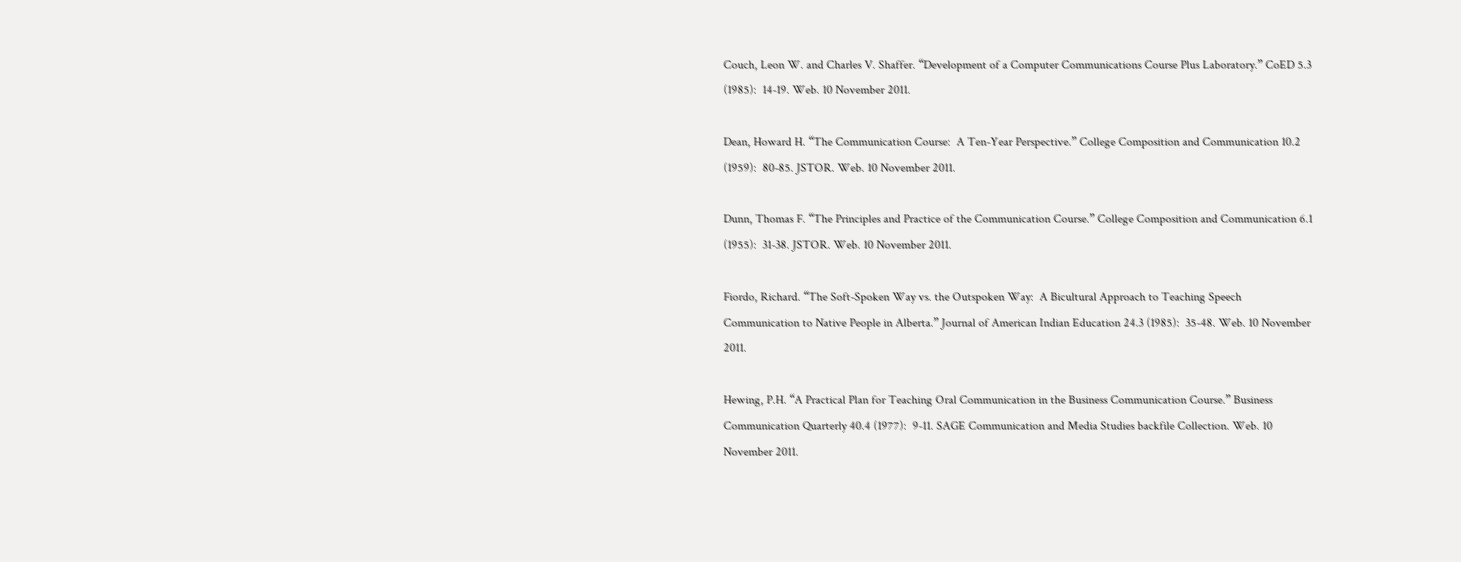Couch, Leon W. and Charles V. Shaffer. “Development of a Computer Communications Course Plus Laboratory.” CoED 5.3 (1985):  14-19. Web. 10 November 2011.

Dean, Howard H. “The Communication Course:  A Ten-Year Perspective.” College Composition and Communication 10.2 (1959):  80-85. JSTOR. Web. 10 November 2011.

Dunn, Thomas F. “The Principles and Practice of the Communication Course.” College Composition and Communication 6.1 (1955):  31-38. JSTOR. Web. 10 November 2011.

Fiordo, Richard. “The Soft-Spoken Way vs. the Outspoken Way:  A Bicultural Approach to Teaching Speech Communication to Native People in Alberta.” Journal of American Indian Education 24.3 (1985):  35-48. Web. 10 November 2011.

Hewing, P.H. “A Practical Plan for Teaching Oral Communication in the Business Communication Course.” Business Communication Quarterly 40.4 (1977):  9-11. SAGE Communication and Media Studies backfile Collection. Web. 10 November 2011.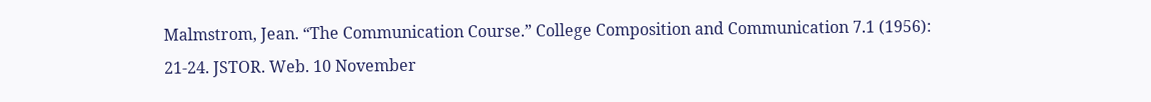Malmstrom, Jean. “The Communication Course.” College Composition and Communication 7.1 (1956):  21-24. JSTOR. Web. 10 November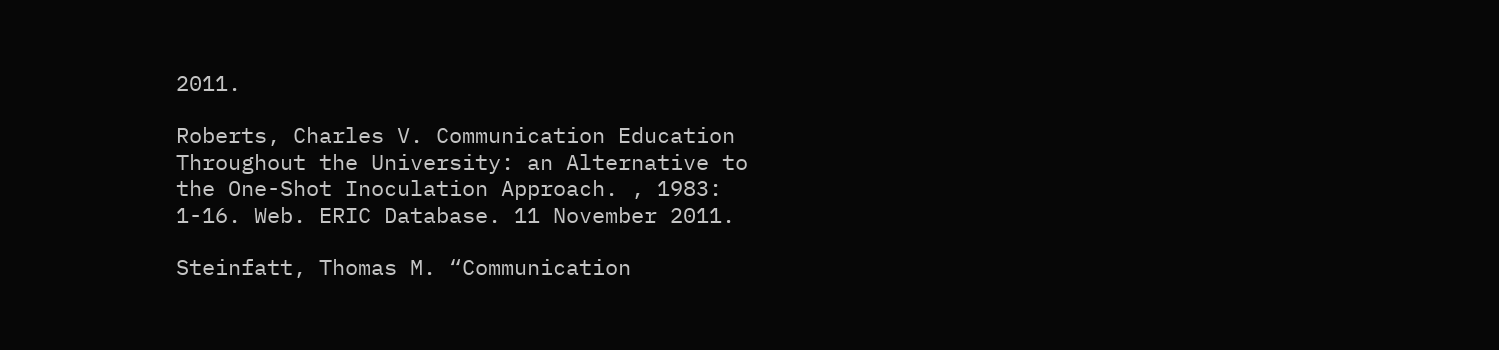2011.

Roberts, Charles V. Communication Education Throughout the University: an Alternative to the One-Shot Inoculation Approach. , 1983:  1-16. Web. ERIC Database. 11 November 2011.

Steinfatt, Thomas M. “Communication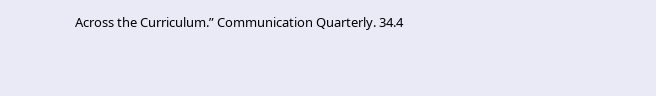Across the Curriculum.” Communication Quarterly. 34.4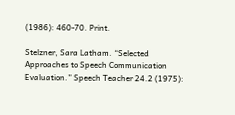(1986): 460-70. Print.

Stelzner, Sara Latham. “Selected Approaches to Speech Communication Evaluation.” Speech Teacher 24.2 (1975):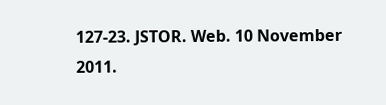127-23. JSTOR. Web. 10 November 2011.